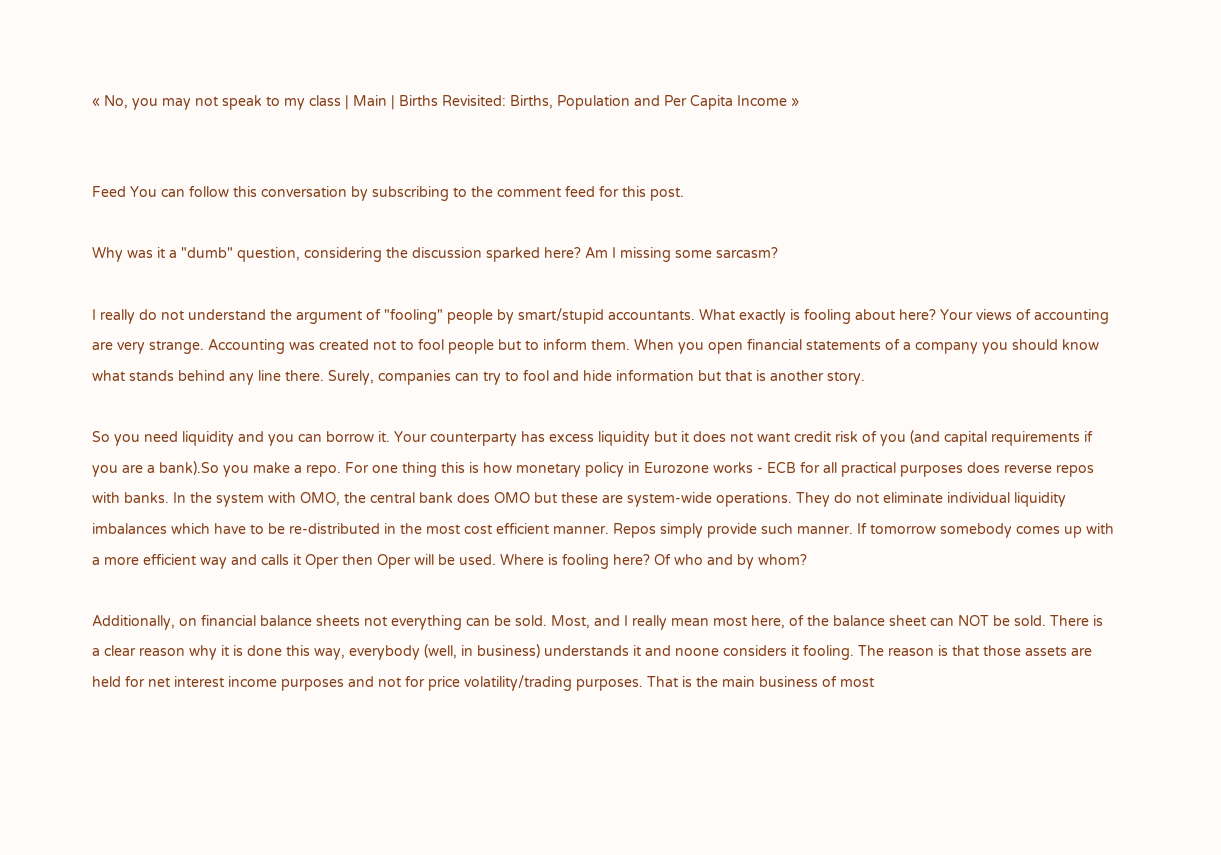« No, you may not speak to my class | Main | Births Revisited: Births, Population and Per Capita Income »


Feed You can follow this conversation by subscribing to the comment feed for this post.

Why was it a "dumb" question, considering the discussion sparked here? Am I missing some sarcasm?

I really do not understand the argument of "fooling" people by smart/stupid accountants. What exactly is fooling about here? Your views of accounting are very strange. Accounting was created not to fool people but to inform them. When you open financial statements of a company you should know what stands behind any line there. Surely, companies can try to fool and hide information but that is another story.

So you need liquidity and you can borrow it. Your counterparty has excess liquidity but it does not want credit risk of you (and capital requirements if you are a bank).So you make a repo. For one thing this is how monetary policy in Eurozone works - ECB for all practical purposes does reverse repos with banks. In the system with OMO, the central bank does OMO but these are system-wide operations. They do not eliminate individual liquidity imbalances which have to be re-distributed in the most cost efficient manner. Repos simply provide such manner. If tomorrow somebody comes up with a more efficient way and calls it Oper then Oper will be used. Where is fooling here? Of who and by whom?

Additionally, on financial balance sheets not everything can be sold. Most, and I really mean most here, of the balance sheet can NOT be sold. There is a clear reason why it is done this way, everybody (well, in business) understands it and noone considers it fooling. The reason is that those assets are held for net interest income purposes and not for price volatility/trading purposes. That is the main business of most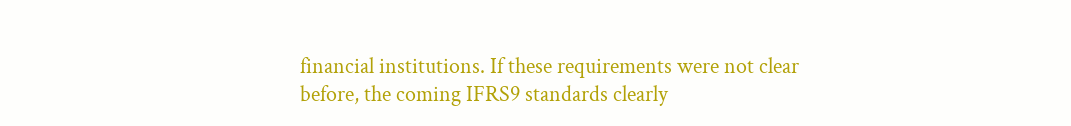financial institutions. If these requirements were not clear before, the coming IFRS9 standards clearly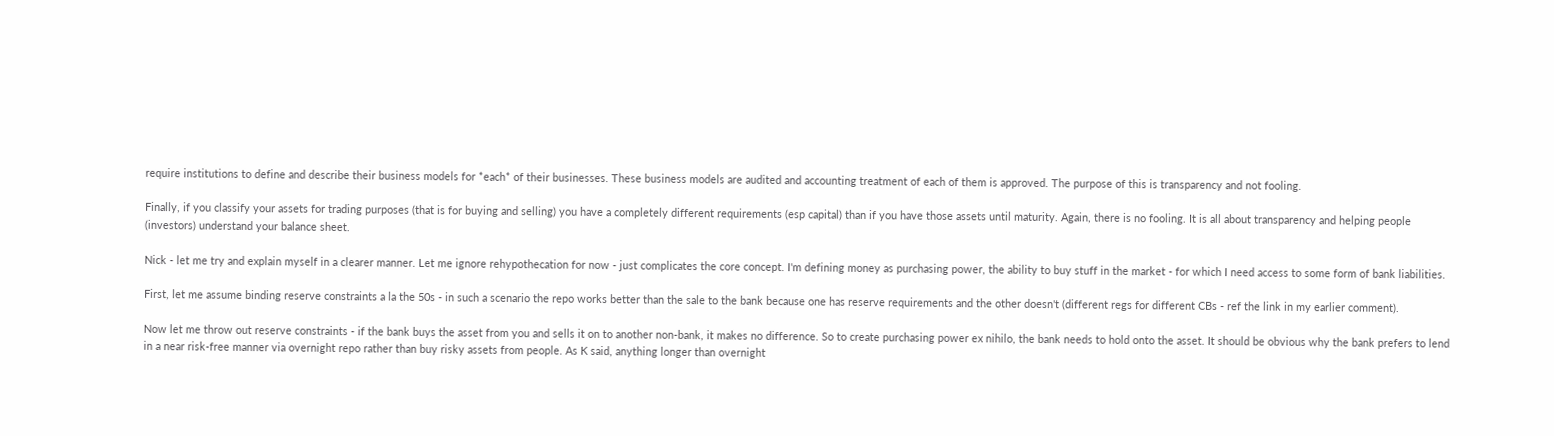require institutions to define and describe their business models for *each* of their businesses. These business models are audited and accounting treatment of each of them is approved. The purpose of this is transparency and not fooling.

Finally, if you classify your assets for trading purposes (that is for buying and selling) you have a completely different requirements (esp capital) than if you have those assets until maturity. Again, there is no fooling. It is all about transparency and helping people (investors) understand your balance sheet.

Nick - let me try and explain myself in a clearer manner. Let me ignore rehypothecation for now - just complicates the core concept. I'm defining money as purchasing power, the ability to buy stuff in the market - for which I need access to some form of bank liabilities.

First, let me assume binding reserve constraints a la the 50s - in such a scenario the repo works better than the sale to the bank because one has reserve requirements and the other doesn't (different regs for different CBs - ref the link in my earlier comment).

Now let me throw out reserve constraints - if the bank buys the asset from you and sells it on to another non-bank, it makes no difference. So to create purchasing power ex nihilo, the bank needs to hold onto the asset. It should be obvious why the bank prefers to lend in a near risk-free manner via overnight repo rather than buy risky assets from people. As K said, anything longer than overnight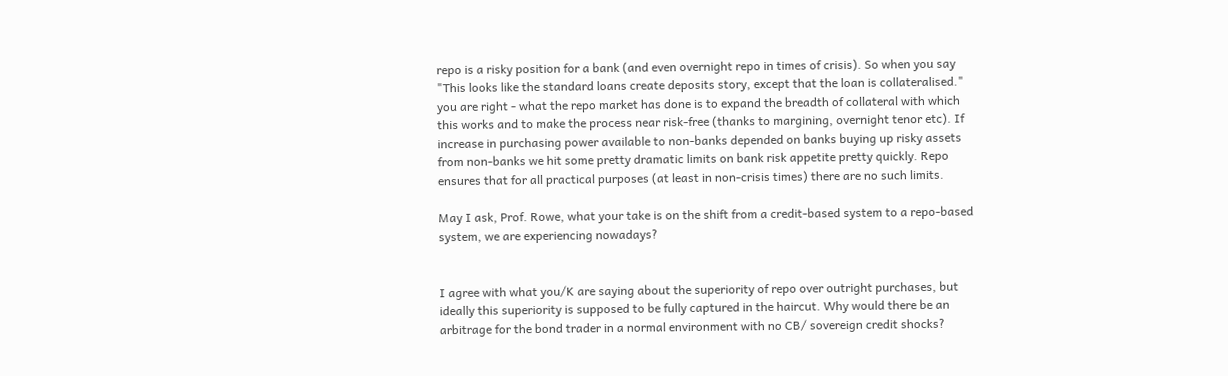repo is a risky position for a bank (and even overnight repo in times of crisis). So when you say "This looks like the standard loans create deposits story, except that the loan is collateralised." you are right - what the repo market has done is to expand the breadth of collateral with which this works and to make the process near risk-free (thanks to margining, overnight tenor etc). If increase in purchasing power available to non-banks depended on banks buying up risky assets from non-banks we hit some pretty dramatic limits on bank risk appetite pretty quickly. Repo ensures that for all practical purposes (at least in non-crisis times) there are no such limits.

May I ask, Prof. Rowe, what your take is on the shift from a credit-based system to a repo-based system, we are experiencing nowadays?


I agree with what you/K are saying about the superiority of repo over outright purchases, but ideally this superiority is supposed to be fully captured in the haircut. Why would there be an arbitrage for the bond trader in a normal environment with no CB/ sovereign credit shocks?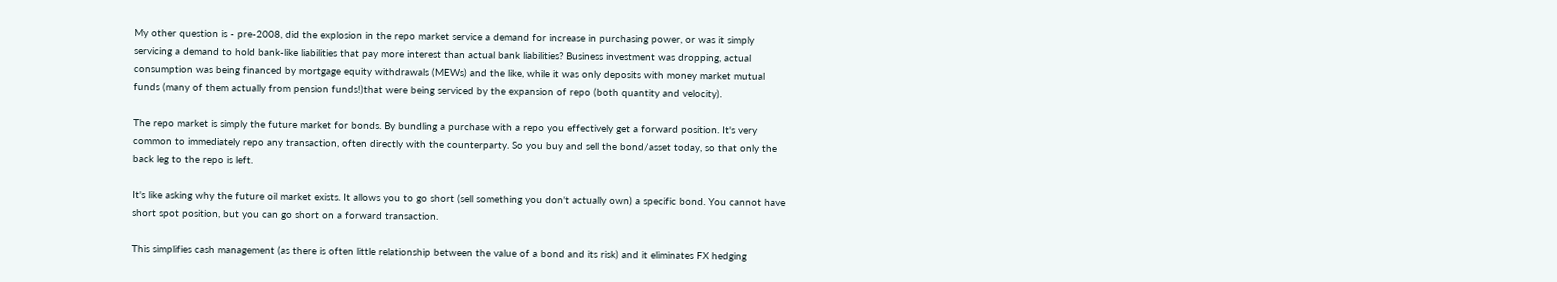My other question is - pre-2008, did the explosion in the repo market service a demand for increase in purchasing power, or was it simply servicing a demand to hold bank-like liabilities that pay more interest than actual bank liabilities? Business investment was dropping, actual consumption was being financed by mortgage equity withdrawals (MEWs) and the like, while it was only deposits with money market mutual funds (many of them actually from pension funds!)that were being serviced by the expansion of repo (both quantity and velocity).

The repo market is simply the future market for bonds. By bundling a purchase with a repo you effectively get a forward position. It's very common to immediately repo any transaction, often directly with the counterparty. So you buy and sell the bond/asset today, so that only the back leg to the repo is left.

It's like asking why the future oil market exists. It allows you to go short (sell something you don't actually own) a specific bond. You cannot have short spot position, but you can go short on a forward transaction.

This simplifies cash management (as there is often little relationship between the value of a bond and its risk) and it eliminates FX hedging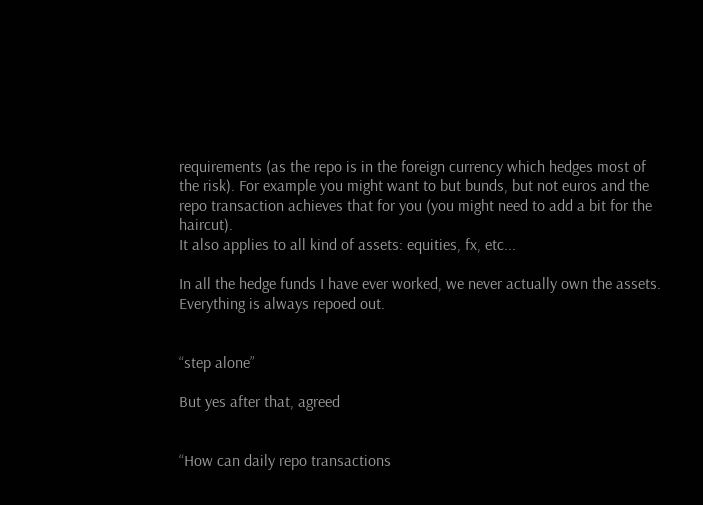requirements (as the repo is in the foreign currency which hedges most of the risk). For example you might want to but bunds, but not euros and the repo transaction achieves that for you (you might need to add a bit for the haircut).
It also applies to all kind of assets: equities, fx, etc...

In all the hedge funds I have ever worked, we never actually own the assets. Everything is always repoed out.


“step alone”

But yes after that, agreed


“How can daily repo transactions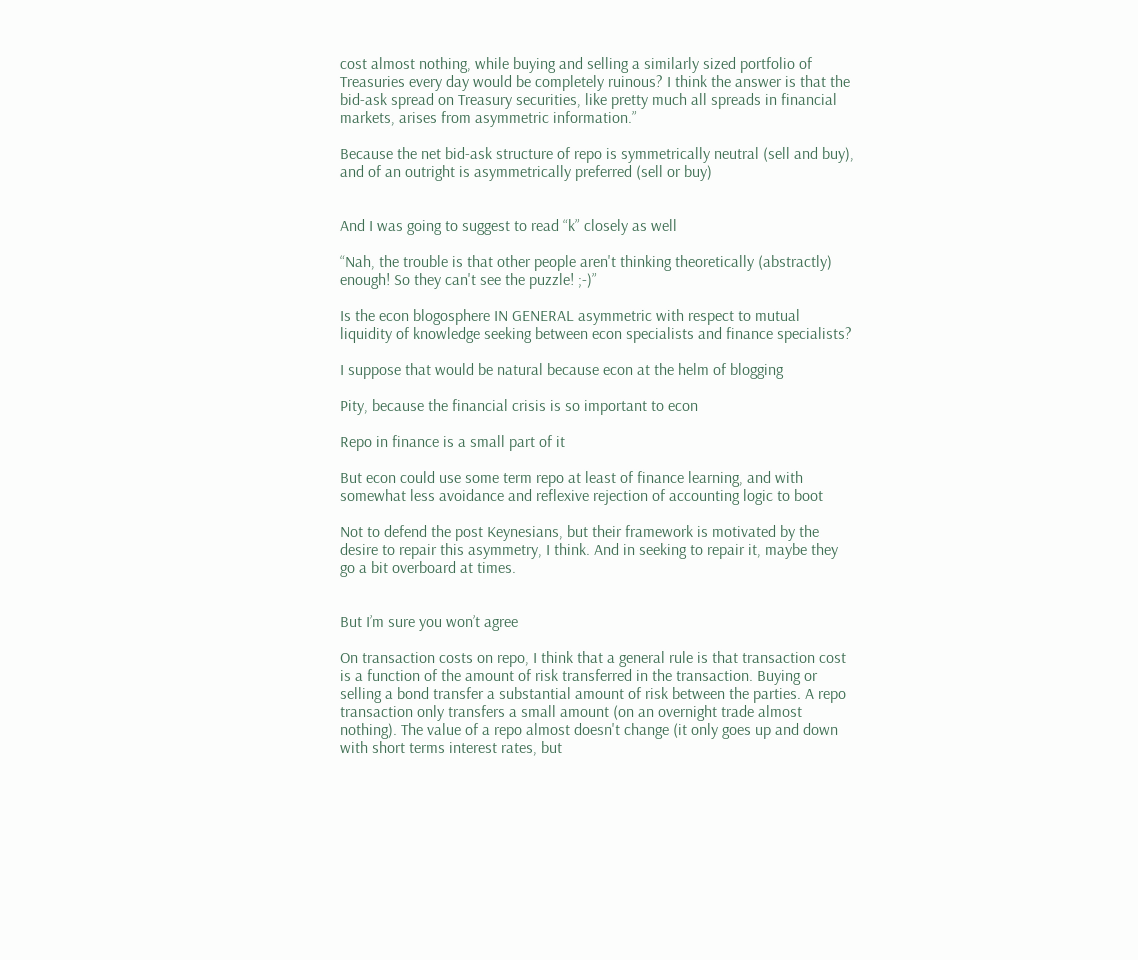cost almost nothing, while buying and selling a similarly sized portfolio of Treasuries every day would be completely ruinous? I think the answer is that the bid-ask spread on Treasury securities, like pretty much all spreads in financial markets, arises from asymmetric information.”

Because the net bid-ask structure of repo is symmetrically neutral (sell and buy), and of an outright is asymmetrically preferred (sell or buy)


And I was going to suggest to read “k” closely as well

“Nah, the trouble is that other people aren't thinking theoretically (abstractly) enough! So they can't see the puzzle! ;-)”

Is the econ blogosphere IN GENERAL asymmetric with respect to mutual liquidity of knowledge seeking between econ specialists and finance specialists?

I suppose that would be natural because econ at the helm of blogging

Pity, because the financial crisis is so important to econ

Repo in finance is a small part of it

But econ could use some term repo at least of finance learning, and with somewhat less avoidance and reflexive rejection of accounting logic to boot

Not to defend the post Keynesians, but their framework is motivated by the desire to repair this asymmetry, I think. And in seeking to repair it, maybe they go a bit overboard at times.


But I’m sure you won’t agree

On transaction costs on repo, I think that a general rule is that transaction cost is a function of the amount of risk transferred in the transaction. Buying or selling a bond transfer a substantial amount of risk between the parties. A repo transaction only transfers a small amount (on an overnight trade almost nothing). The value of a repo almost doesn't change (it only goes up and down with short terms interest rates, but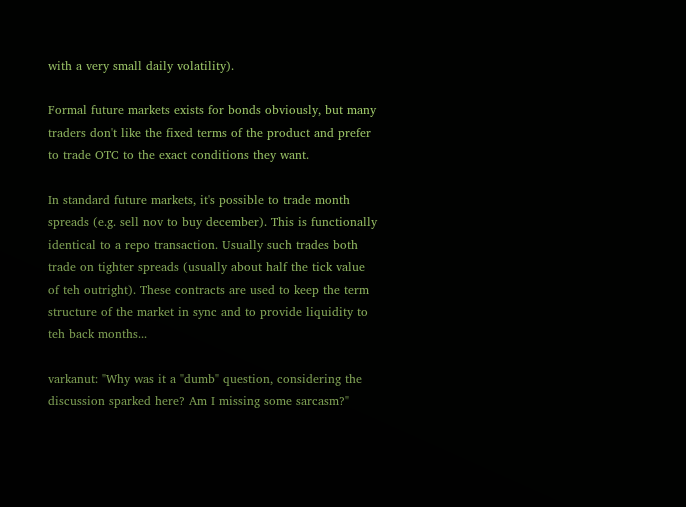with a very small daily volatility).

Formal future markets exists for bonds obviously, but many traders don't like the fixed terms of the product and prefer to trade OTC to the exact conditions they want.

In standard future markets, it's possible to trade month spreads (e.g. sell nov to buy december). This is functionally identical to a repo transaction. Usually such trades both trade on tighter spreads (usually about half the tick value of teh outright). These contracts are used to keep the term structure of the market in sync and to provide liquidity to teh back months...

varkanut: "Why was it a "dumb" question, considering the discussion sparked here? Am I missing some sarcasm?"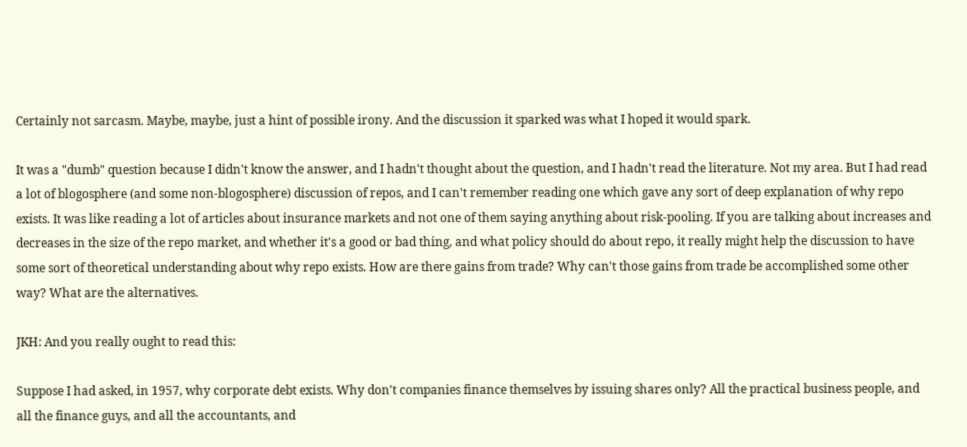Certainly not sarcasm. Maybe, maybe, just a hint of possible irony. And the discussion it sparked was what I hoped it would spark.

It was a "dumb" question because I didn't know the answer, and I hadn't thought about the question, and I hadn't read the literature. Not my area. But I had read a lot of blogosphere (and some non-blogosphere) discussion of repos, and I can't remember reading one which gave any sort of deep explanation of why repo exists. It was like reading a lot of articles about insurance markets and not one of them saying anything about risk-pooling. If you are talking about increases and decreases in the size of the repo market, and whether it's a good or bad thing, and what policy should do about repo, it really might help the discussion to have some sort of theoretical understanding about why repo exists. How are there gains from trade? Why can't those gains from trade be accomplished some other way? What are the alternatives.

JKH: And you really ought to read this:

Suppose I had asked, in 1957, why corporate debt exists. Why don't companies finance themselves by issuing shares only? All the practical business people, and all the finance guys, and all the accountants, and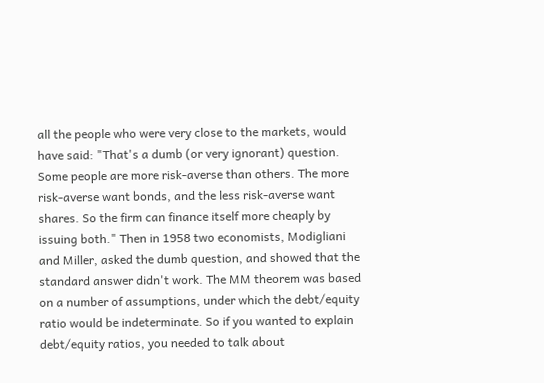all the people who were very close to the markets, would have said: "That's a dumb (or very ignorant) question. Some people are more risk-averse than others. The more risk-averse want bonds, and the less risk-averse want shares. So the firm can finance itself more cheaply by issuing both." Then in 1958 two economists, Modigliani and Miller, asked the dumb question, and showed that the standard answer didn't work. The MM theorem was based on a number of assumptions, under which the debt/equity ratio would be indeterminate. So if you wanted to explain debt/equity ratios, you needed to talk about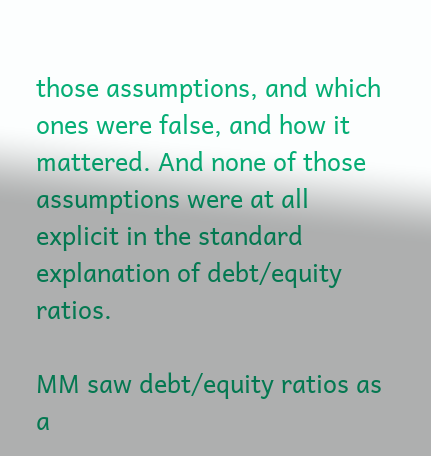those assumptions, and which ones were false, and how it mattered. And none of those assumptions were at all explicit in the standard explanation of debt/equity ratios.

MM saw debt/equity ratios as a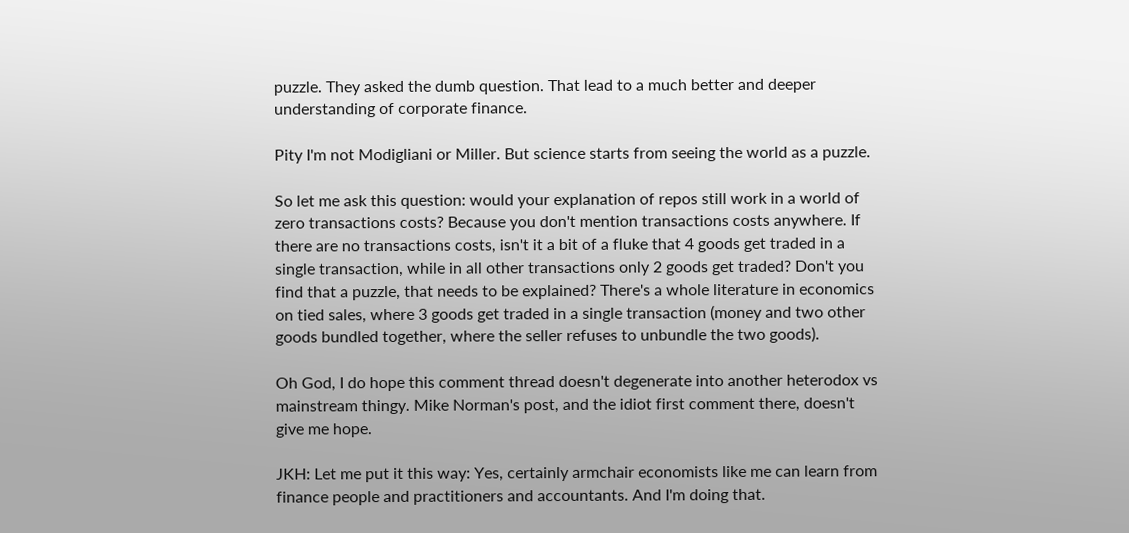puzzle. They asked the dumb question. That lead to a much better and deeper understanding of corporate finance.

Pity I'm not Modigliani or Miller. But science starts from seeing the world as a puzzle.

So let me ask this question: would your explanation of repos still work in a world of zero transactions costs? Because you don't mention transactions costs anywhere. If there are no transactions costs, isn't it a bit of a fluke that 4 goods get traded in a single transaction, while in all other transactions only 2 goods get traded? Don't you find that a puzzle, that needs to be explained? There's a whole literature in economics on tied sales, where 3 goods get traded in a single transaction (money and two other goods bundled together, where the seller refuses to unbundle the two goods).

Oh God, I do hope this comment thread doesn't degenerate into another heterodox vs mainstream thingy. Mike Norman's post, and the idiot first comment there, doesn't give me hope.

JKH: Let me put it this way: Yes, certainly armchair economists like me can learn from finance people and practitioners and accountants. And I'm doing that.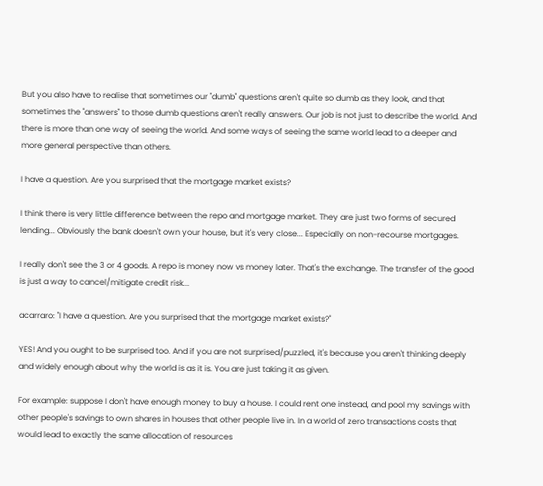But you also have to realise that sometimes our "dumb" questions aren't quite so dumb as they look, and that sometimes the "answers" to those dumb questions aren't really answers. Our job is not just to describe the world. And there is more than one way of seeing the world. And some ways of seeing the same world lead to a deeper and more general perspective than others.

I have a question. Are you surprised that the mortgage market exists?

I think there is very little difference between the repo and mortgage market. They are just two forms of secured lending... Obviously the bank doesn't own your house, but it's very close... Especially on non-recourse mortgages.

I really don't see the 3 or 4 goods. A repo is money now vs money later. That's the exchange. The transfer of the good is just a way to cancel/mitigate credit risk...

acarraro: "I have a question. Are you surprised that the mortgage market exists?"

YES! And you ought to be surprised too. And if you are not surprised/puzzled, it's because you aren't thinking deeply and widely enough about why the world is as it is. You are just taking it as given.

For example: suppose I don't have enough money to buy a house. I could rent one instead, and pool my savings with other people's savings to own shares in houses that other people live in. In a world of zero transactions costs that would lead to exactly the same allocation of resources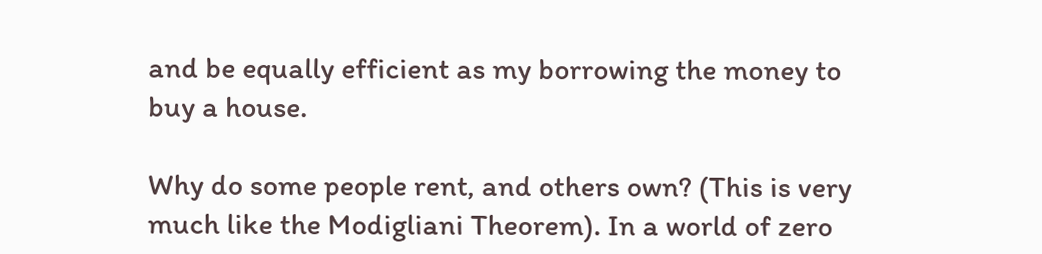and be equally efficient as my borrowing the money to buy a house.

Why do some people rent, and others own? (This is very much like the Modigliani Theorem). In a world of zero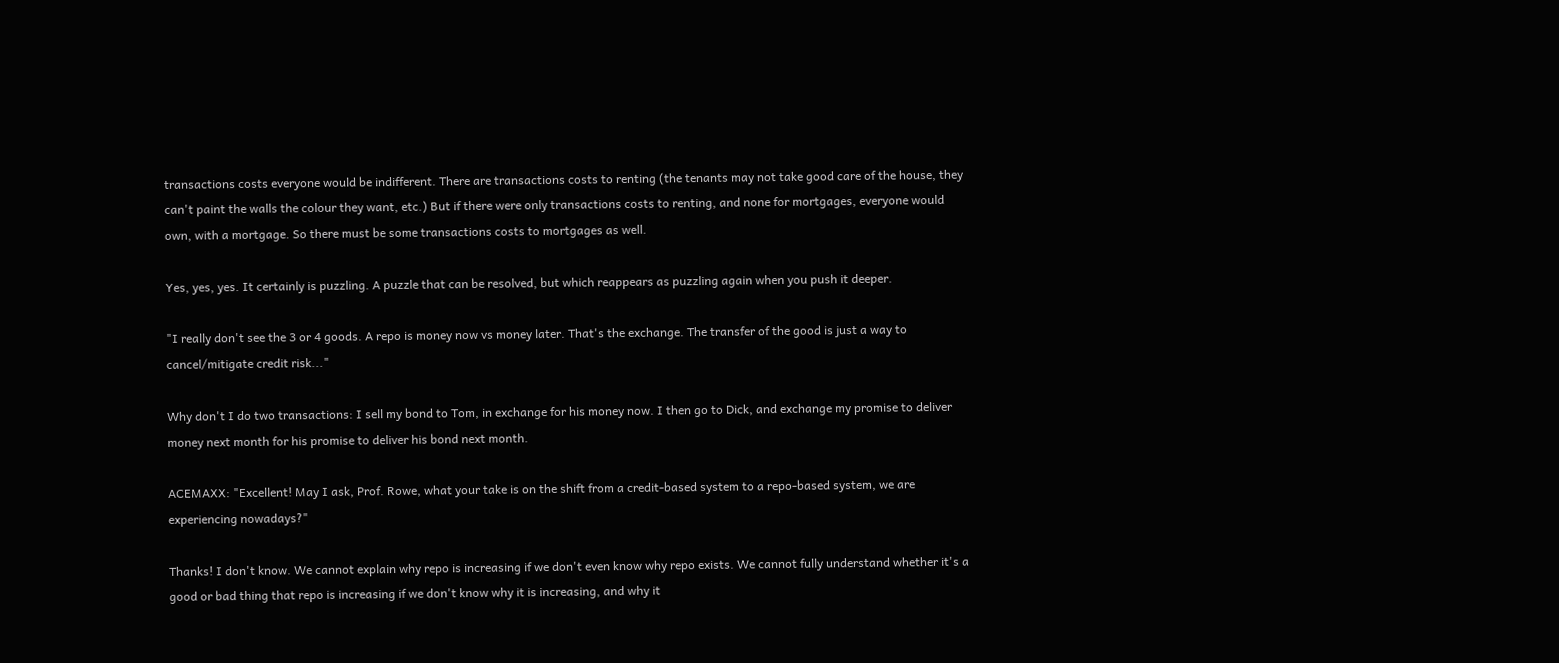transactions costs everyone would be indifferent. There are transactions costs to renting (the tenants may not take good care of the house, they can't paint the walls the colour they want, etc.) But if there were only transactions costs to renting, and none for mortgages, everyone would own, with a mortgage. So there must be some transactions costs to mortgages as well.

Yes, yes, yes. It certainly is puzzling. A puzzle that can be resolved, but which reappears as puzzling again when you push it deeper.

"I really don't see the 3 or 4 goods. A repo is money now vs money later. That's the exchange. The transfer of the good is just a way to cancel/mitigate credit risk..."

Why don't I do two transactions: I sell my bond to Tom, in exchange for his money now. I then go to Dick, and exchange my promise to deliver money next month for his promise to deliver his bond next month.

ACEMAXX: "Excellent! May I ask, Prof. Rowe, what your take is on the shift from a credit-based system to a repo-based system, we are experiencing nowadays?"

Thanks! I don't know. We cannot explain why repo is increasing if we don't even know why repo exists. We cannot fully understand whether it's a good or bad thing that repo is increasing if we don't know why it is increasing, and why it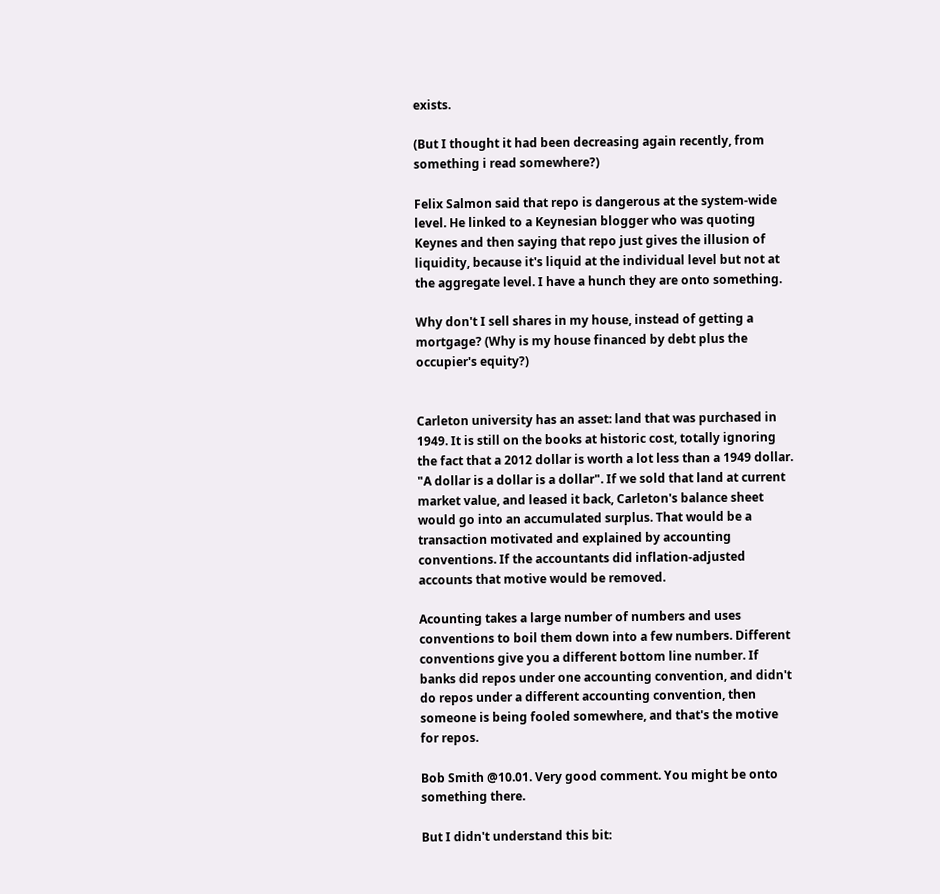exists.

(But I thought it had been decreasing again recently, from something i read somewhere?)

Felix Salmon said that repo is dangerous at the system-wide level. He linked to a Keynesian blogger who was quoting Keynes and then saying that repo just gives the illusion of liquidity, because it's liquid at the individual level but not at the aggregate level. I have a hunch they are onto something.

Why don't I sell shares in my house, instead of getting a mortgage? (Why is my house financed by debt plus the occupier's equity?)


Carleton university has an asset: land that was purchased in 1949. It is still on the books at historic cost, totally ignoring the fact that a 2012 dollar is worth a lot less than a 1949 dollar. "A dollar is a dollar is a dollar". If we sold that land at current market value, and leased it back, Carleton's balance sheet would go into an accumulated surplus. That would be a transaction motivated and explained by accounting conventions. If the accountants did inflation-adjusted accounts that motive would be removed.

Acounting takes a large number of numbers and uses conventions to boil them down into a few numbers. Different conventions give you a different bottom line number. If banks did repos under one accounting convention, and didn't do repos under a different accounting convention, then someone is being fooled somewhere, and that's the motive for repos.

Bob Smith @10.01. Very good comment. You might be onto something there.

But I didn't understand this bit: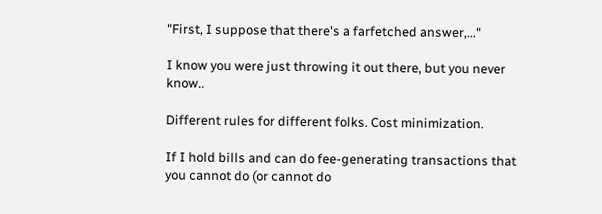"First, I suppose that there's a farfetched answer,..."

I know you were just throwing it out there, but you never know..

Different rules for different folks. Cost minimization.

If I hold bills and can do fee-generating transactions that you cannot do (or cannot do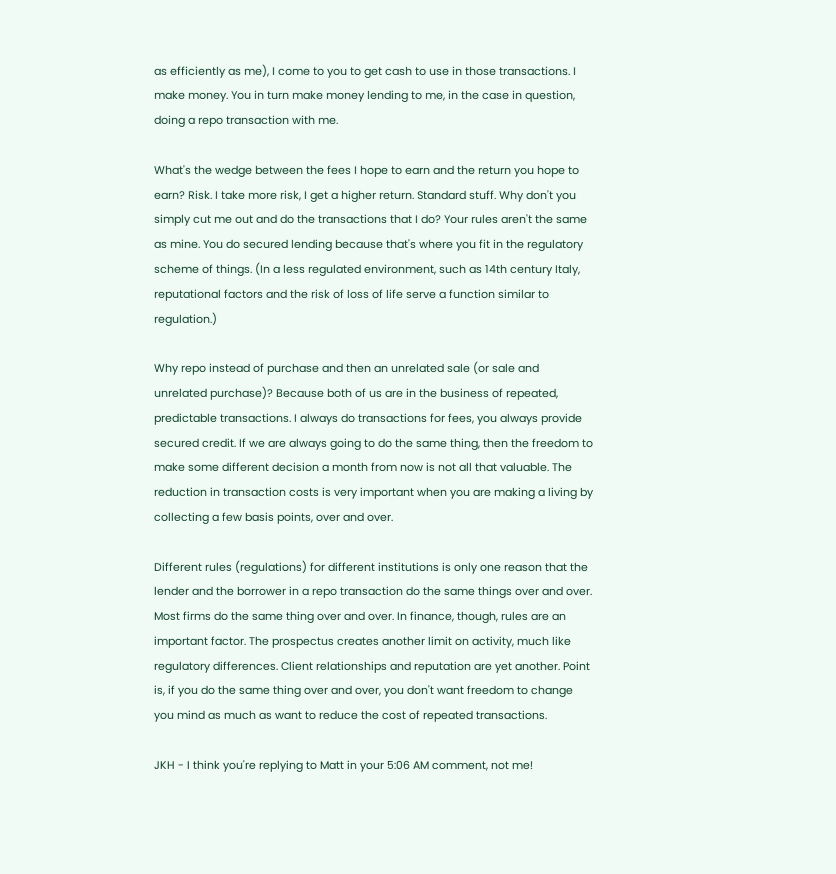as efficiently as me), I come to you to get cash to use in those transactions. I make money. You in turn make money lending to me, in the case in question, doing a repo transaction with me.

What's the wedge between the fees I hope to earn and the return you hope to earn? Risk. I take more risk, I get a higher return. Standard stuff. Why don't you simply cut me out and do the transactions that I do? Your rules aren't the same as mine. You do secured lending because that's where you fit in the regulatory scheme of things. (In a less regulated environment, such as 14th century Italy, reputational factors and the risk of loss of life serve a function similar to regulation.)

Why repo instead of purchase and then an unrelated sale (or sale and unrelated purchase)? Because both of us are in the business of repeated, predictable transactions. I always do transactions for fees, you always provide secured credit. If we are always going to do the same thing, then the freedom to make some different decision a month from now is not all that valuable. The reduction in transaction costs is very important when you are making a living by collecting a few basis points, over and over.

Different rules (regulations) for different institutions is only one reason that the lender and the borrower in a repo transaction do the same things over and over. Most firms do the same thing over and over. In finance, though, rules are an important factor. The prospectus creates another limit on activity, much like regulatory differences. Client relationships and reputation are yet another. Point is, if you do the same thing over and over, you don't want freedom to change you mind as much as want to reduce the cost of repeated transactions.

JKH - I think you're replying to Matt in your 5:06 AM comment, not me!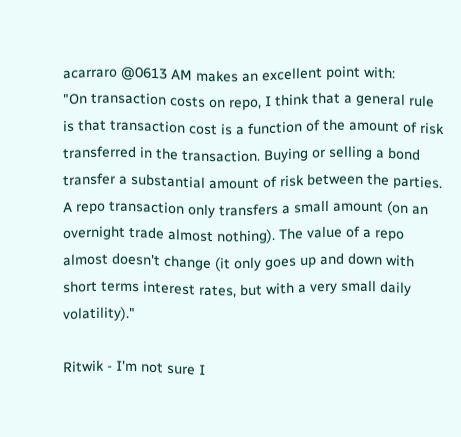acarraro @0613 AM makes an excellent point with:
"On transaction costs on repo, I think that a general rule is that transaction cost is a function of the amount of risk transferred in the transaction. Buying or selling a bond transfer a substantial amount of risk between the parties. A repo transaction only transfers a small amount (on an overnight trade almost nothing). The value of a repo almost doesn't change (it only goes up and down with short terms interest rates, but with a very small daily volatility)."

Ritwik - I'm not sure I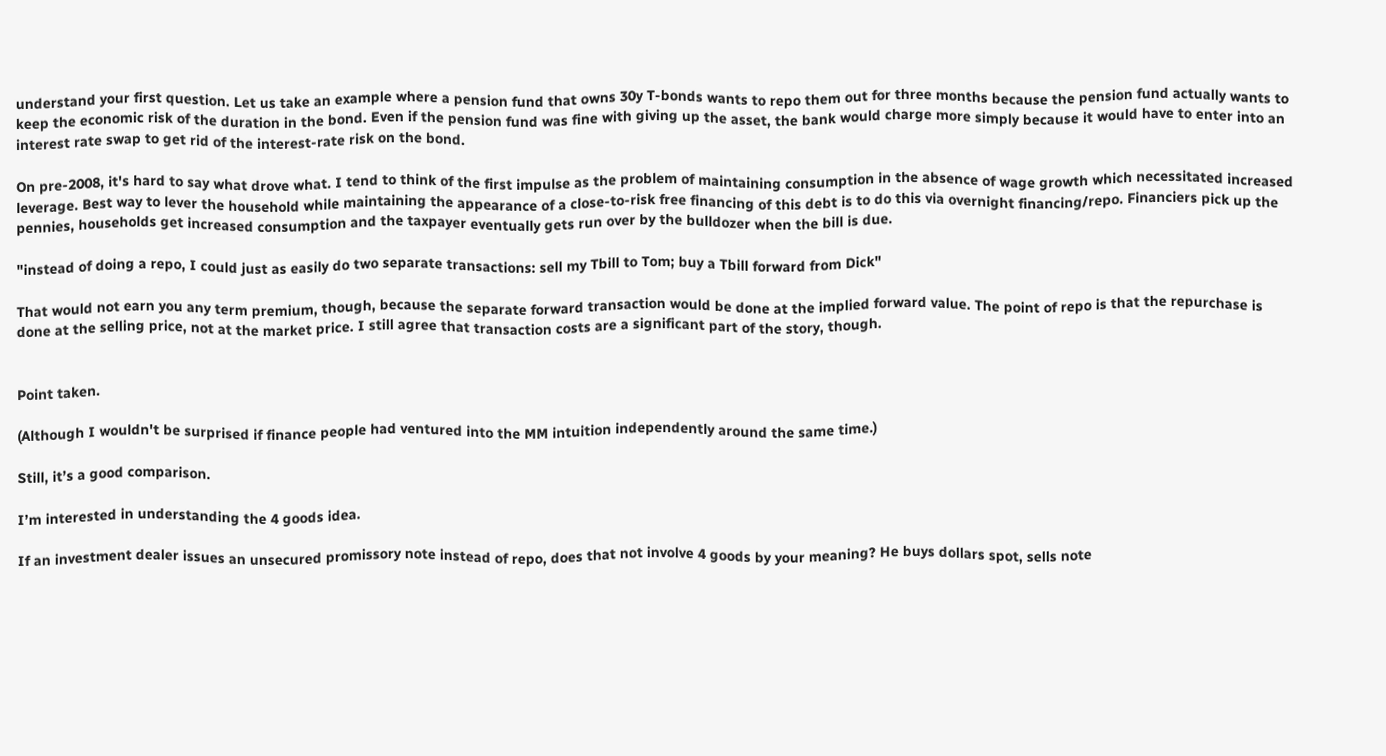understand your first question. Let us take an example where a pension fund that owns 30y T-bonds wants to repo them out for three months because the pension fund actually wants to keep the economic risk of the duration in the bond. Even if the pension fund was fine with giving up the asset, the bank would charge more simply because it would have to enter into an interest rate swap to get rid of the interest-rate risk on the bond.

On pre-2008, it's hard to say what drove what. I tend to think of the first impulse as the problem of maintaining consumption in the absence of wage growth which necessitated increased leverage. Best way to lever the household while maintaining the appearance of a close-to-risk free financing of this debt is to do this via overnight financing/repo. Financiers pick up the pennies, households get increased consumption and the taxpayer eventually gets run over by the bulldozer when the bill is due.

"instead of doing a repo, I could just as easily do two separate transactions: sell my Tbill to Tom; buy a Tbill forward from Dick"

That would not earn you any term premium, though, because the separate forward transaction would be done at the implied forward value. The point of repo is that the repurchase is done at the selling price, not at the market price. I still agree that transaction costs are a significant part of the story, though.


Point taken.

(Although I wouldn't be surprised if finance people had ventured into the MM intuition independently around the same time.)

Still, it’s a good comparison.

I’m interested in understanding the 4 goods idea.

If an investment dealer issues an unsecured promissory note instead of repo, does that not involve 4 goods by your meaning? He buys dollars spot, sells note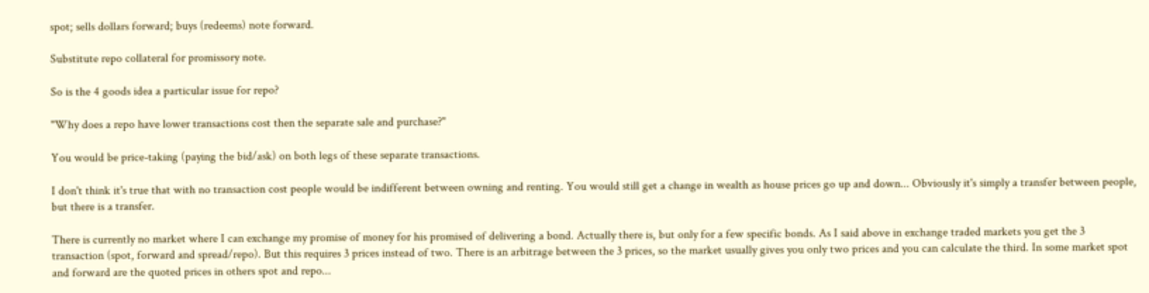spot; sells dollars forward; buys (redeems) note forward.

Substitute repo collateral for promissory note.

So is the 4 goods idea a particular issue for repo?

"Why does a repo have lower transactions cost then the separate sale and purchase?"

You would be price-taking (paying the bid/ask) on both legs of these separate transactions.

I don't think it's true that with no transaction cost people would be indifferent between owning and renting. You would still get a change in wealth as house prices go up and down... Obviously it's simply a transfer between people, but there is a transfer.

There is currently no market where I can exchange my promise of money for his promised of delivering a bond. Actually there is, but only for a few specific bonds. As I said above in exchange traded markets you get the 3 transaction (spot, forward and spread/repo). But this requires 3 prices instead of two. There is an arbitrage between the 3 prices, so the market usually gives you only two prices and you can calculate the third. In some market spot and forward are the quoted prices in others spot and repo...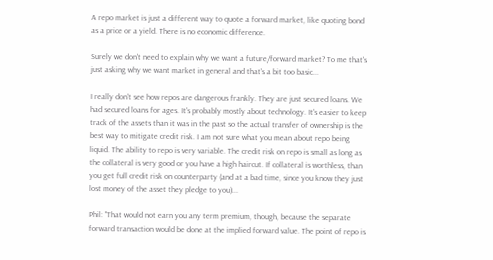A repo market is just a different way to quote a forward market, like quoting bond as a price or a yield. There is no economic difference.

Surely we don't need to explain why we want a future/forward market? To me that's just asking why we want market in general and that's a bit too basic...

I really don't see how repos are dangerous frankly. They are just secured loans. We had secured loans for ages. It's probably mostly about technology. It's easier to keep track of the assets than it was in the past so the actual transfer of ownership is the best way to mitigate credit risk. I am not sure what you mean about repo being liquid. The ability to repo is very variable. The credit risk on repo is small as long as the collateral is very good or you have a high haircut. If collateral is worthless, than you get full credit risk on counterparty (and at a bad time, since you know they just lost money of the asset they pledge to you)...

Phil: "That would not earn you any term premium, though, because the separate forward transaction would be done at the implied forward value. The point of repo is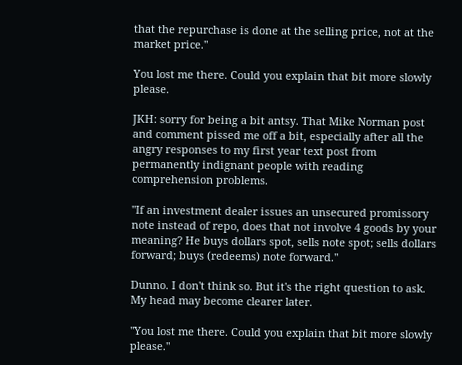that the repurchase is done at the selling price, not at the market price."

You lost me there. Could you explain that bit more slowly please.

JKH: sorry for being a bit antsy. That Mike Norman post and comment pissed me off a bit, especially after all the angry responses to my first year text post from permanently indignant people with reading comprehension problems.

"If an investment dealer issues an unsecured promissory note instead of repo, does that not involve 4 goods by your meaning? He buys dollars spot, sells note spot; sells dollars forward; buys (redeems) note forward."

Dunno. I don't think so. But it's the right question to ask. My head may become clearer later.

"You lost me there. Could you explain that bit more slowly please."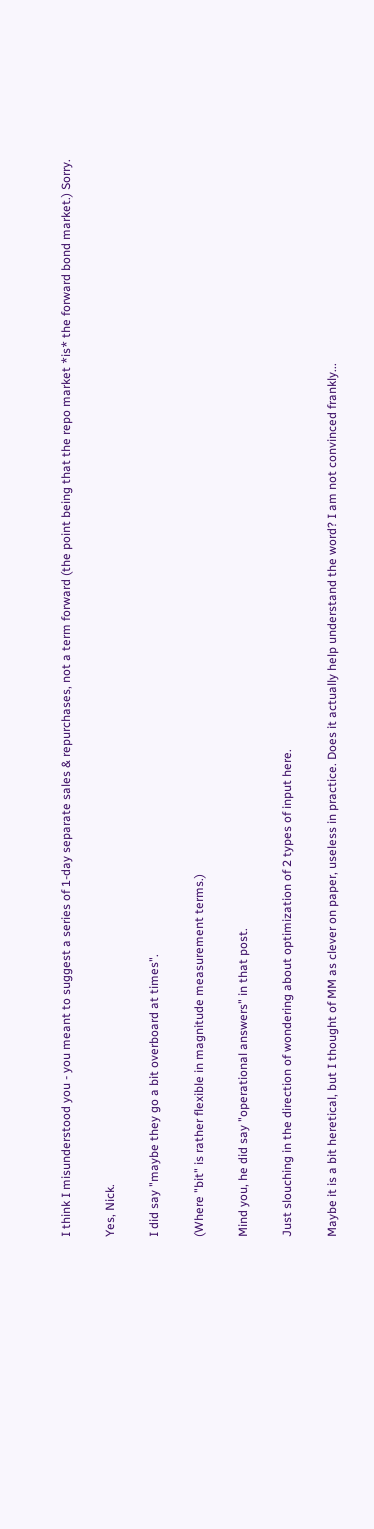I think I misunderstood you - you meant to suggest a series of 1-day separate sales & repurchases, not a term forward (the point being that the repo market *is* the forward bond market.) Sorry.

Yes, Nick.

I did say "maybe they go a bit overboard at times".

(Where "bit" is rather flexible in magnitude measurement terms.)

Mind you, he did say "operational answers" in that post.

Just slouching in the direction of wondering about optimization of 2 types of input here.

Maybe it is a bit heretical, but I thought of MM as clever on paper, useless in practice. Does it actually help understand the word? I am not convinced frankly...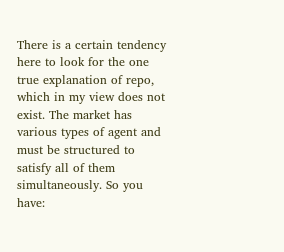There is a certain tendency here to look for the one true explanation of repo, which in my view does not exist. The market has various types of agent and must be structured to satisfy all of them simultaneously. So you have: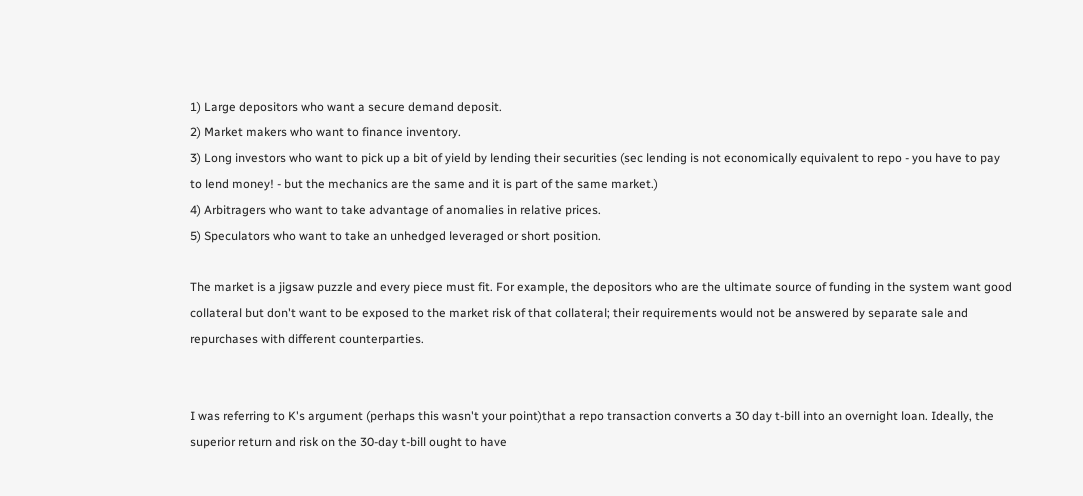1) Large depositors who want a secure demand deposit.
2) Market makers who want to finance inventory.
3) Long investors who want to pick up a bit of yield by lending their securities (sec lending is not economically equivalent to repo - you have to pay to lend money! - but the mechanics are the same and it is part of the same market.)
4) Arbitragers who want to take advantage of anomalies in relative prices.
5) Speculators who want to take an unhedged leveraged or short position.

The market is a jigsaw puzzle and every piece must fit. For example, the depositors who are the ultimate source of funding in the system want good collateral but don't want to be exposed to the market risk of that collateral; their requirements would not be answered by separate sale and repurchases with different counterparties.


I was referring to K's argument (perhaps this wasn't your point)that a repo transaction converts a 30 day t-bill into an overnight loan. Ideally, the superior return and risk on the 30-day t-bill ought to have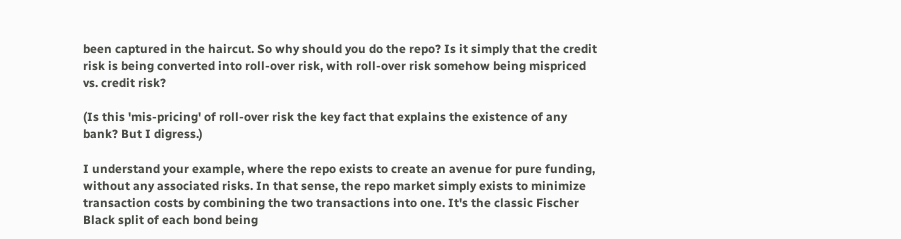been captured in the haircut. So why should you do the repo? Is it simply that the credit risk is being converted into roll-over risk, with roll-over risk somehow being mispriced vs. credit risk?

(Is this 'mis-pricing' of roll-over risk the key fact that explains the existence of any bank? But I digress.)

I understand your example, where the repo exists to create an avenue for pure funding, without any associated risks. In that sense, the repo market simply exists to minimize transaction costs by combining the two transactions into one. It's the classic Fischer Black split of each bond being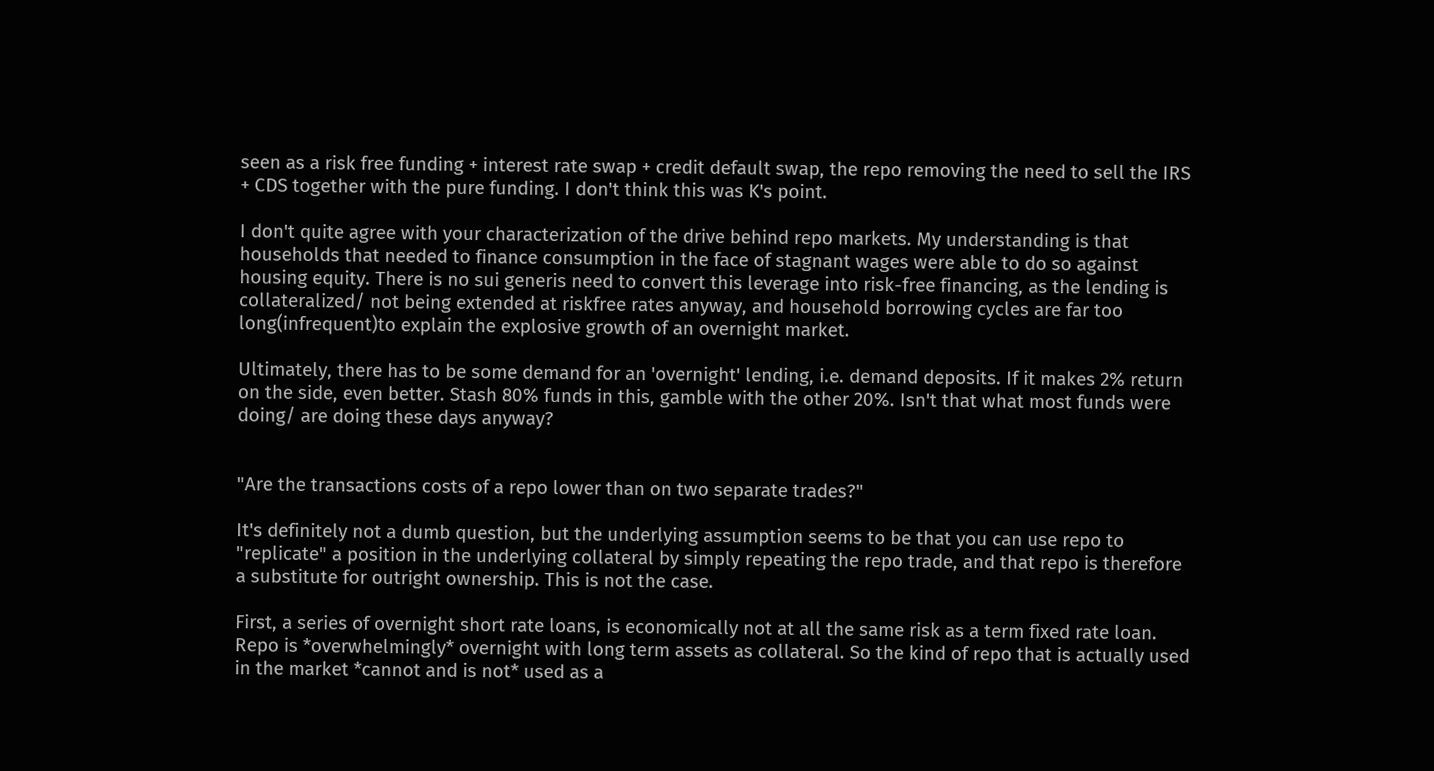seen as a risk free funding + interest rate swap + credit default swap, the repo removing the need to sell the IRS + CDS together with the pure funding. I don't think this was K's point.

I don't quite agree with your characterization of the drive behind repo markets. My understanding is that households that needed to finance consumption in the face of stagnant wages were able to do so against housing equity. There is no sui generis need to convert this leverage into risk-free financing, as the lending is collateralized/ not being extended at riskfree rates anyway, and household borrowing cycles are far too long(infrequent)to explain the explosive growth of an overnight market.

Ultimately, there has to be some demand for an 'overnight' lending, i.e. demand deposits. If it makes 2% return on the side, even better. Stash 80% funds in this, gamble with the other 20%. Isn't that what most funds were doing/ are doing these days anyway?


"Are the transactions costs of a repo lower than on two separate trades?"

It's definitely not a dumb question, but the underlying assumption seems to be that you can use repo to "replicate" a position in the underlying collateral by simply repeating the repo trade, and that repo is therefore a substitute for outright ownership. This is not the case.

First, a series of overnight short rate loans, is economically not at all the same risk as a term fixed rate loan. Repo is *overwhelmingly* overnight with long term assets as collateral. So the kind of repo that is actually used in the market *cannot and is not* used as a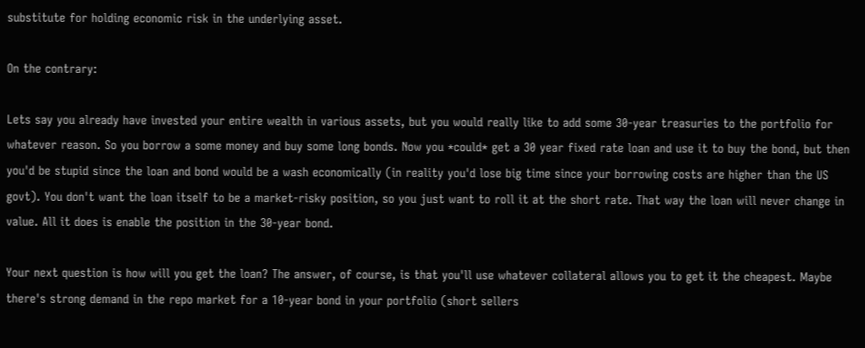substitute for holding economic risk in the underlying asset.

On the contrary:

Lets say you already have invested your entire wealth in various assets, but you would really like to add some 30-year treasuries to the portfolio for whatever reason. So you borrow a some money and buy some long bonds. Now you *could* get a 30 year fixed rate loan and use it to buy the bond, but then you'd be stupid since the loan and bond would be a wash economically (in reality you'd lose big time since your borrowing costs are higher than the US govt). You don't want the loan itself to be a market-risky position, so you just want to roll it at the short rate. That way the loan will never change in value. All it does is enable the position in the 30-year bond.

Your next question is how will you get the loan? The answer, of course, is that you'll use whatever collateral allows you to get it the cheapest. Maybe there's strong demand in the repo market for a 10-year bond in your portfolio (short sellers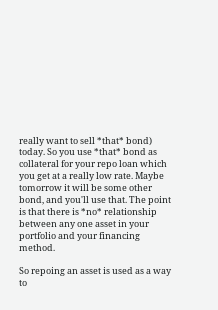really want to sell *that* bond) today. So you use *that* bond as collateral for your repo loan which you get at a really low rate. Maybe tomorrow it will be some other bond, and you'll use that. The point is that there is *no* relationship between any one asset in your portfolio and your financing method.

So repoing an asset is used as a way to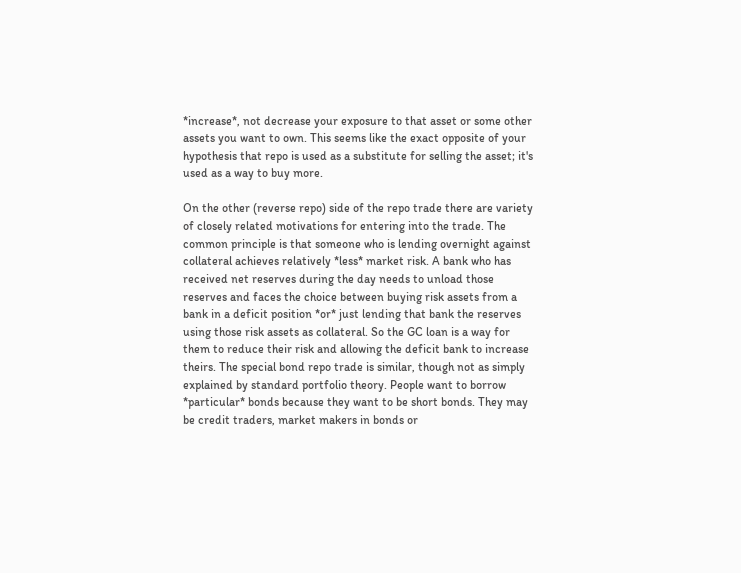*increase*, not decrease your exposure to that asset or some other assets you want to own. This seems like the exact opposite of your hypothesis that repo is used as a substitute for selling the asset; it's used as a way to buy more.

On the other (reverse repo) side of the repo trade there are variety of closely related motivations for entering into the trade. The common principle is that someone who is lending overnight against collateral achieves relatively *less* market risk. A bank who has received net reserves during the day needs to unload those reserves and faces the choice between buying risk assets from a bank in a deficit position *or* just lending that bank the reserves using those risk assets as collateral. So the GC loan is a way for them to reduce their risk and allowing the deficit bank to increase theirs. The special bond repo trade is similar, though not as simply explained by standard portfolio theory. People want to borrow *particular* bonds because they want to be short bonds. They may be credit traders, market makers in bonds or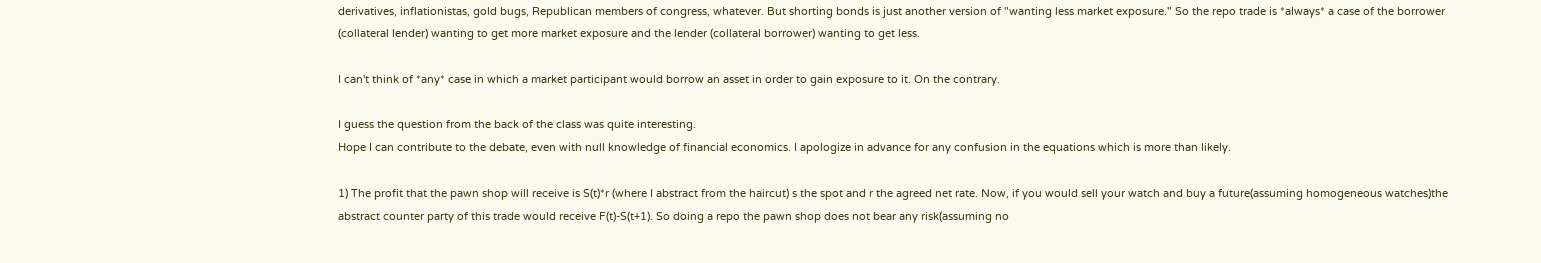derivatives, inflationistas, gold bugs, Republican members of congress, whatever. But shorting bonds is just another version of "wanting less market exposure." So the repo trade is *always* a case of the borrower (collateral lender) wanting to get more market exposure and the lender (collateral borrower) wanting to get less.

I can't think of *any* case in which a market participant would borrow an asset in order to gain exposure to it. On the contrary.

I guess the question from the back of the class was quite interesting.
Hope I can contribute to the debate, even with null knowledge of financial economics. I apologize in advance for any confusion in the equations which is more than likely.

1) The profit that the pawn shop will receive is S(t)*r (where I abstract from the haircut) s the spot and r the agreed net rate. Now, if you would sell your watch and buy a future(assuming homogeneous watches)the abstract counter party of this trade would receive F(t)-S(t+1). So doing a repo the pawn shop does not bear any risk(assuming no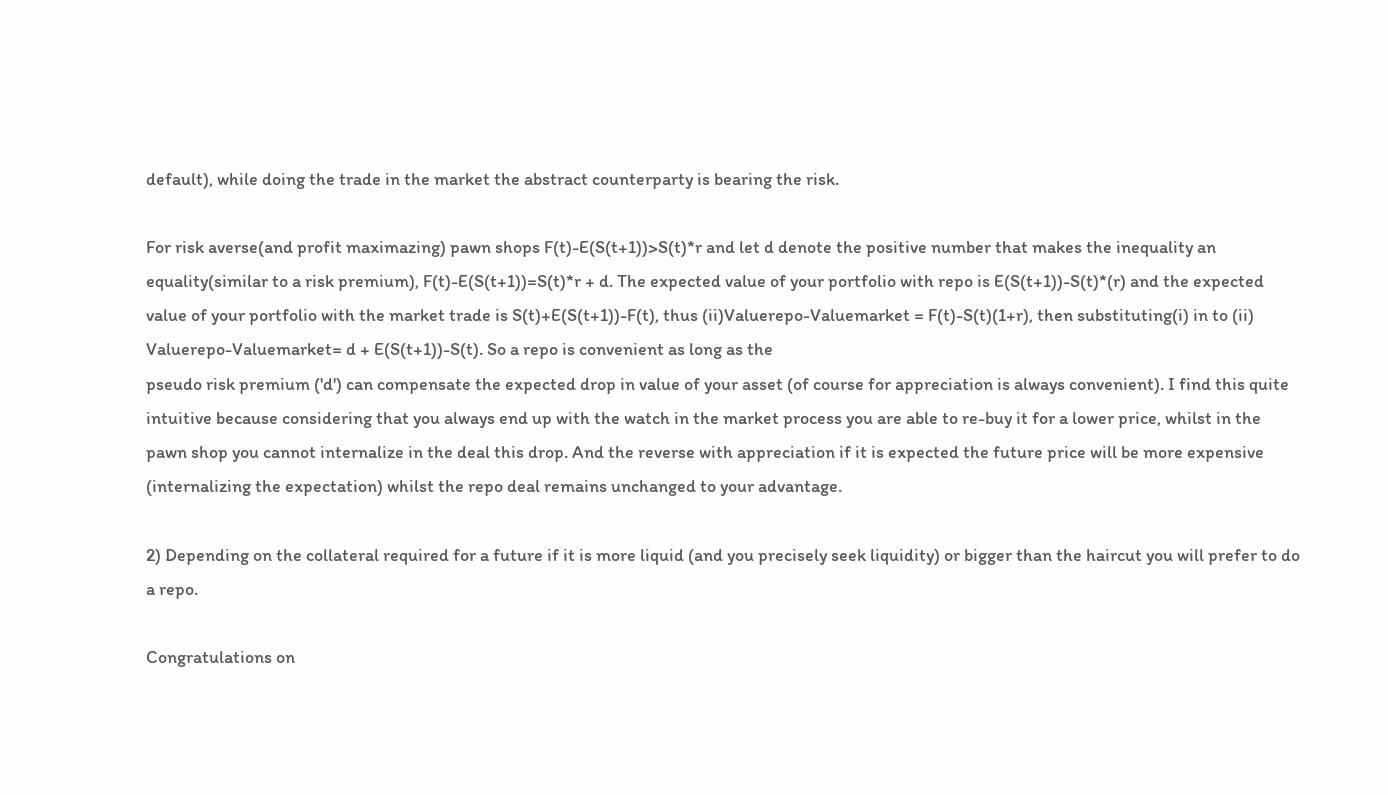default), while doing the trade in the market the abstract counterparty is bearing the risk.

For risk averse(and profit maximazing) pawn shops F(t)-E(S(t+1))>S(t)*r and let d denote the positive number that makes the inequality an equality(similar to a risk premium), F(t)-E(S(t+1))=S(t)*r + d. The expected value of your portfolio with repo is E(S(t+1))-S(t)*(r) and the expected value of your portfolio with the market trade is S(t)+E(S(t+1))-F(t), thus (ii)Valuerepo-Valuemarket = F(t)-S(t)(1+r), then substituting(i) in to (ii) Valuerepo-Valuemarket= d + E(S(t+1))-S(t). So a repo is convenient as long as the
pseudo risk premium ('d') can compensate the expected drop in value of your asset (of course for appreciation is always convenient). I find this quite intuitive because considering that you always end up with the watch in the market process you are able to re-buy it for a lower price, whilst in the pawn shop you cannot internalize in the deal this drop. And the reverse with appreciation if it is expected the future price will be more expensive (internalizing the expectation) whilst the repo deal remains unchanged to your advantage.

2) Depending on the collateral required for a future if it is more liquid (and you precisely seek liquidity) or bigger than the haircut you will prefer to do a repo.

Congratulations on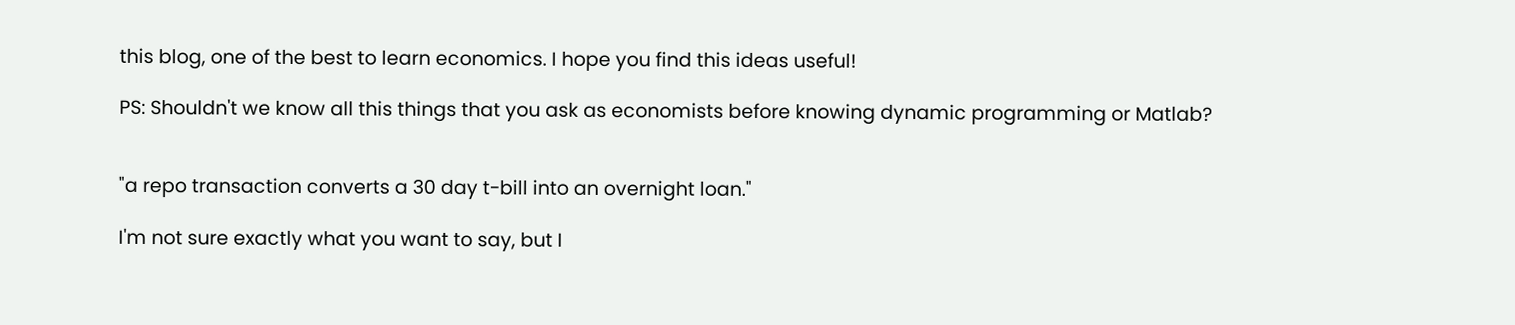this blog, one of the best to learn economics. I hope you find this ideas useful!

PS: Shouldn't we know all this things that you ask as economists before knowing dynamic programming or Matlab?


"a repo transaction converts a 30 day t-bill into an overnight loan."

I'm not sure exactly what you want to say, but I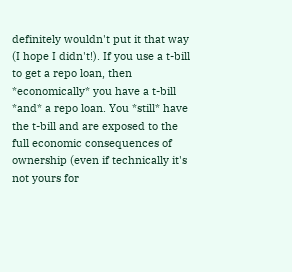definitely wouldn't put it that way (I hope I didn't!). If you use a t-bill to get a repo loan, then *economically* you have a t-bill *and* a repo loan. You *still* have the t-bill and are exposed to the full economic consequences of ownership (even if technically it's not yours for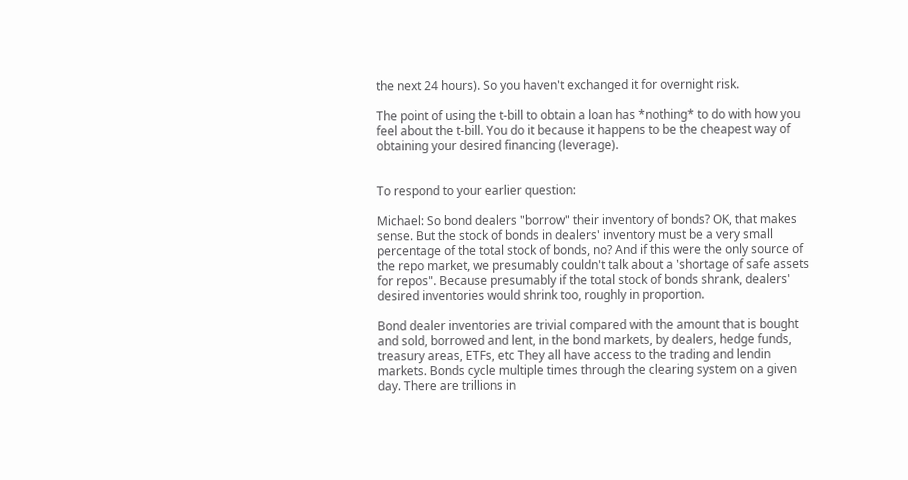the next 24 hours). So you haven't exchanged it for overnight risk.

The point of using the t-bill to obtain a loan has *nothing* to do with how you feel about the t-bill. You do it because it happens to be the cheapest way of obtaining your desired financing (leverage).


To respond to your earlier question:

Michael: So bond dealers "borrow" their inventory of bonds? OK, that makes sense. But the stock of bonds in dealers' inventory must be a very small percentage of the total stock of bonds, no? And if this were the only source of the repo market, we presumably couldn't talk about a 'shortage of safe assets for repos". Because presumably if the total stock of bonds shrank, dealers' desired inventories would shrink too, roughly in proportion.

Bond dealer inventories are trivial compared with the amount that is bought and sold, borrowed and lent, in the bond markets, by dealers, hedge funds, treasury areas, ETFs, etc They all have access to the trading and lendin markets. Bonds cycle multiple times through the clearing system on a given day. There are trillions in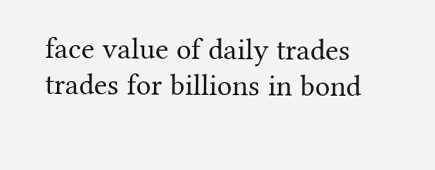face value of daily trades trades for billions in bond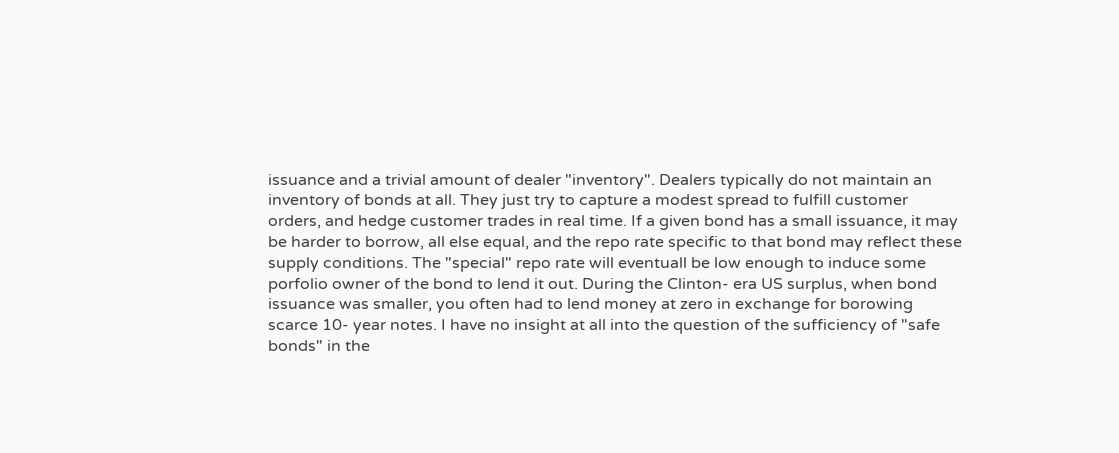issuance and a trivial amount of dealer "inventory". Dealers typically do not maintain an inventory of bonds at all. They just try to capture a modest spread to fulfill customer orders, and hedge customer trades in real time. If a given bond has a small issuance, it may be harder to borrow, all else equal, and the repo rate specific to that bond may reflect these supply conditions. The "special" repo rate will eventuall be low enough to induce some porfolio owner of the bond to lend it out. During the Clinton- era US surplus, when bond issuance was smaller, you often had to lend money at zero in exchange for borowing scarce 10- year notes. I have no insight at all into the question of the sufficiency of "safe bonds" in the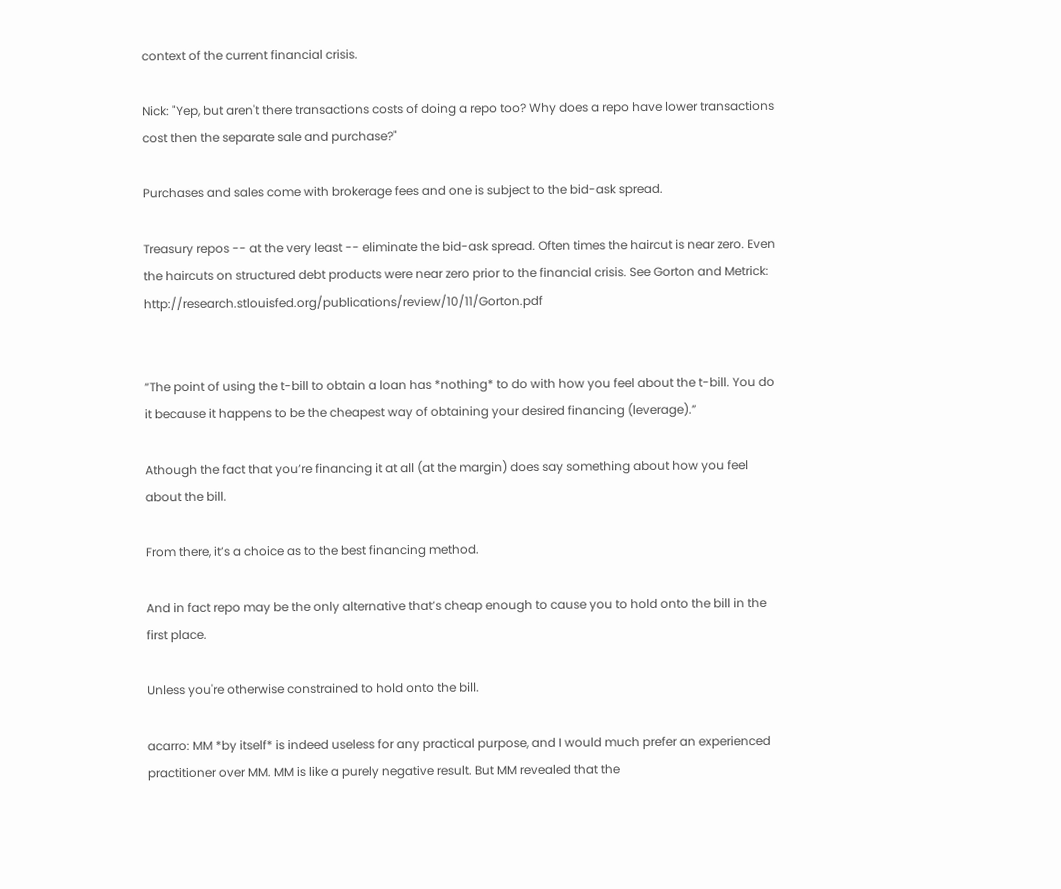context of the current financial crisis.

Nick: "Yep, but aren't there transactions costs of doing a repo too? Why does a repo have lower transactions cost then the separate sale and purchase?"

Purchases and sales come with brokerage fees and one is subject to the bid-ask spread.

Treasury repos -- at the very least -- eliminate the bid-ask spread. Often times the haircut is near zero. Even the haircuts on structured debt products were near zero prior to the financial crisis. See Gorton and Metrick: http://research.stlouisfed.org/publications/review/10/11/Gorton.pdf


“The point of using the t-bill to obtain a loan has *nothing* to do with how you feel about the t-bill. You do it because it happens to be the cheapest way of obtaining your desired financing (leverage).”

Athough the fact that you’re financing it at all (at the margin) does say something about how you feel about the bill.

From there, it’s a choice as to the best financing method.

And in fact repo may be the only alternative that’s cheap enough to cause you to hold onto the bill in the first place.

Unless you're otherwise constrained to hold onto the bill.

acarro: MM *by itself* is indeed useless for any practical purpose, and I would much prefer an experienced practitioner over MM. MM is like a purely negative result. But MM revealed that the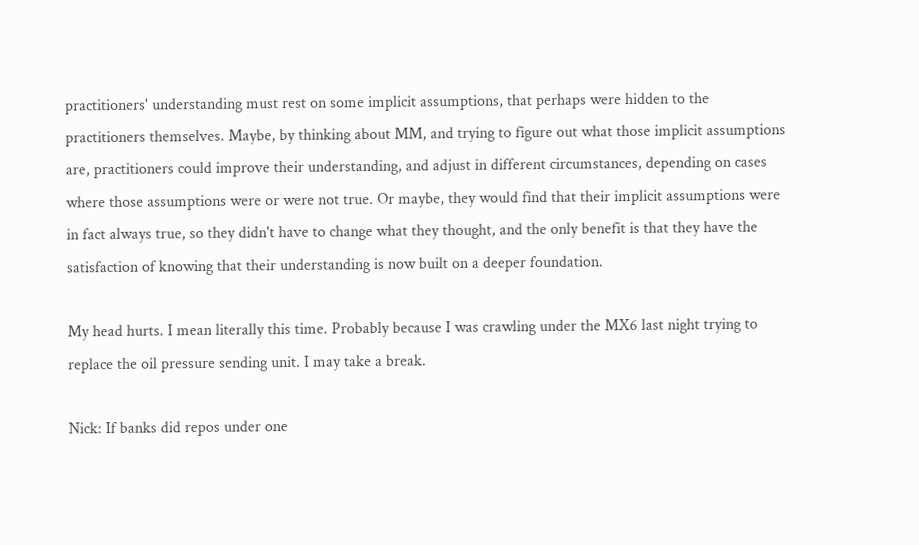practitioners' understanding must rest on some implicit assumptions, that perhaps were hidden to the practitioners themselves. Maybe, by thinking about MM, and trying to figure out what those implicit assumptions are, practitioners could improve their understanding, and adjust in different circumstances, depending on cases where those assumptions were or were not true. Or maybe, they would find that their implicit assumptions were in fact always true, so they didn't have to change what they thought, and the only benefit is that they have the satisfaction of knowing that their understanding is now built on a deeper foundation.

My head hurts. I mean literally this time. Probably because I was crawling under the MX6 last night trying to replace the oil pressure sending unit. I may take a break.

Nick: If banks did repos under one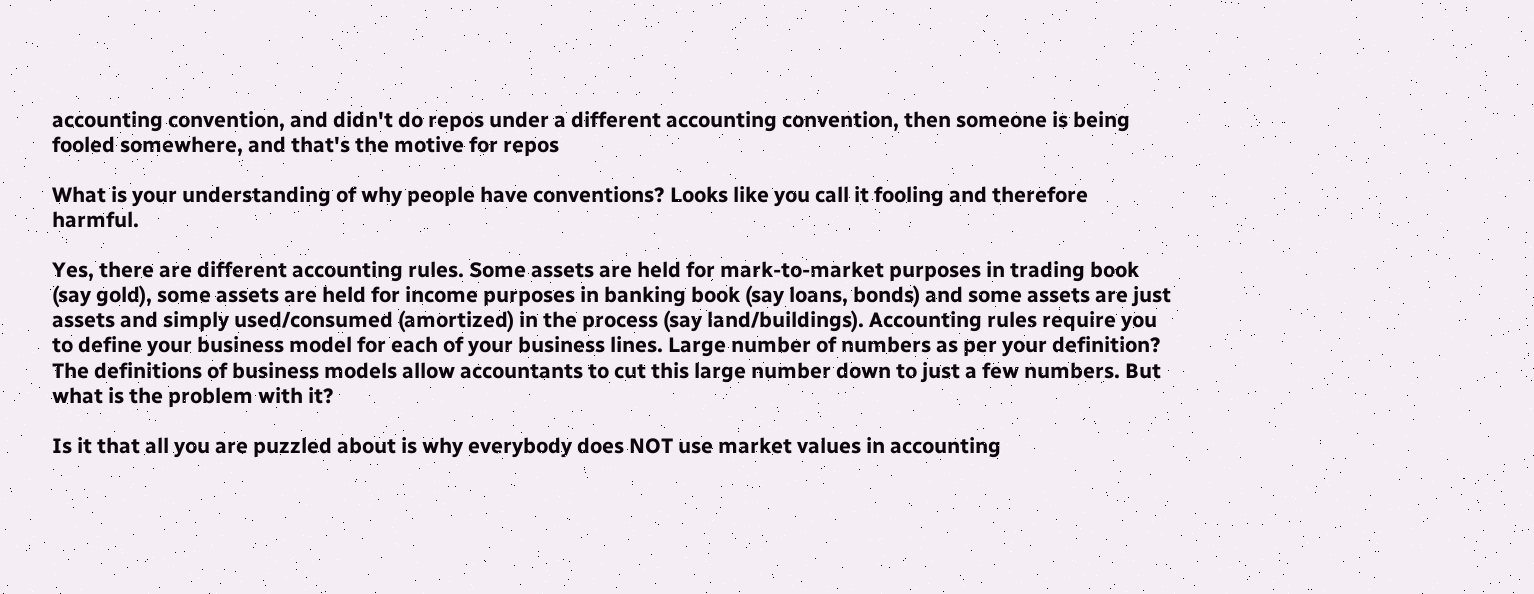accounting convention, and didn't do repos under a different accounting convention, then someone is being fooled somewhere, and that's the motive for repos

What is your understanding of why people have conventions? Looks like you call it fooling and therefore harmful.

Yes, there are different accounting rules. Some assets are held for mark-to-market purposes in trading book (say gold), some assets are held for income purposes in banking book (say loans, bonds) and some assets are just assets and simply used/consumed (amortized) in the process (say land/buildings). Accounting rules require you to define your business model for each of your business lines. Large number of numbers as per your definition? The definitions of business models allow accountants to cut this large number down to just a few numbers. But what is the problem with it?

Is it that all you are puzzled about is why everybody does NOT use market values in accounting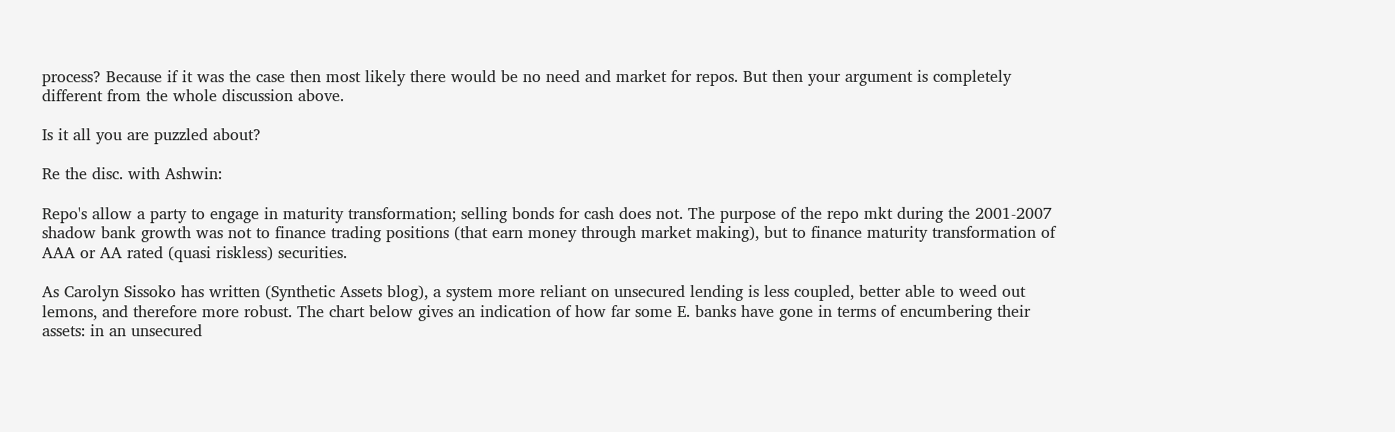process? Because if it was the case then most likely there would be no need and market for repos. But then your argument is completely different from the whole discussion above.

Is it all you are puzzled about?

Re the disc. with Ashwin:

Repo's allow a party to engage in maturity transformation; selling bonds for cash does not. The purpose of the repo mkt during the 2001-2007 shadow bank growth was not to finance trading positions (that earn money through market making), but to finance maturity transformation of AAA or AA rated (quasi riskless) securities.

As Carolyn Sissoko has written (Synthetic Assets blog), a system more reliant on unsecured lending is less coupled, better able to weed out lemons, and therefore more robust. The chart below gives an indication of how far some E. banks have gone in terms of encumbering their assets: in an unsecured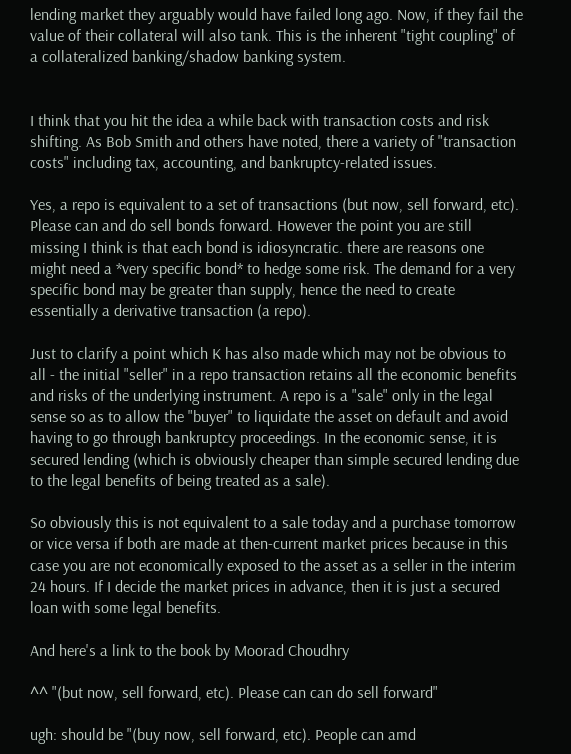lending market they arguably would have failed long ago. Now, if they fail the value of their collateral will also tank. This is the inherent "tight coupling" of a collateralized banking/shadow banking system.


I think that you hit the idea a while back with transaction costs and risk shifting. As Bob Smith and others have noted, there a variety of "transaction costs" including tax, accounting, and bankruptcy-related issues.

Yes, a repo is equivalent to a set of transactions (but now, sell forward, etc). Please can and do sell bonds forward. However the point you are still missing I think is that each bond is idiosyncratic. there are reasons one might need a *very specific bond* to hedge some risk. The demand for a very specific bond may be greater than supply, hence the need to create essentially a derivative transaction (a repo).

Just to clarify a point which K has also made which may not be obvious to all - the initial "seller" in a repo transaction retains all the economic benefits and risks of the underlying instrument. A repo is a "sale" only in the legal sense so as to allow the "buyer" to liquidate the asset on default and avoid having to go through bankruptcy proceedings. In the economic sense, it is secured lending (which is obviously cheaper than simple secured lending due to the legal benefits of being treated as a sale).

So obviously this is not equivalent to a sale today and a purchase tomorrow or vice versa if both are made at then-current market prices because in this case you are not economically exposed to the asset as a seller in the interim 24 hours. If I decide the market prices in advance, then it is just a secured loan with some legal benefits.

And here's a link to the book by Moorad Choudhry

^^ "(but now, sell forward, etc). Please can can do sell forward"

ugh: should be "(buy now, sell forward, etc). People can amd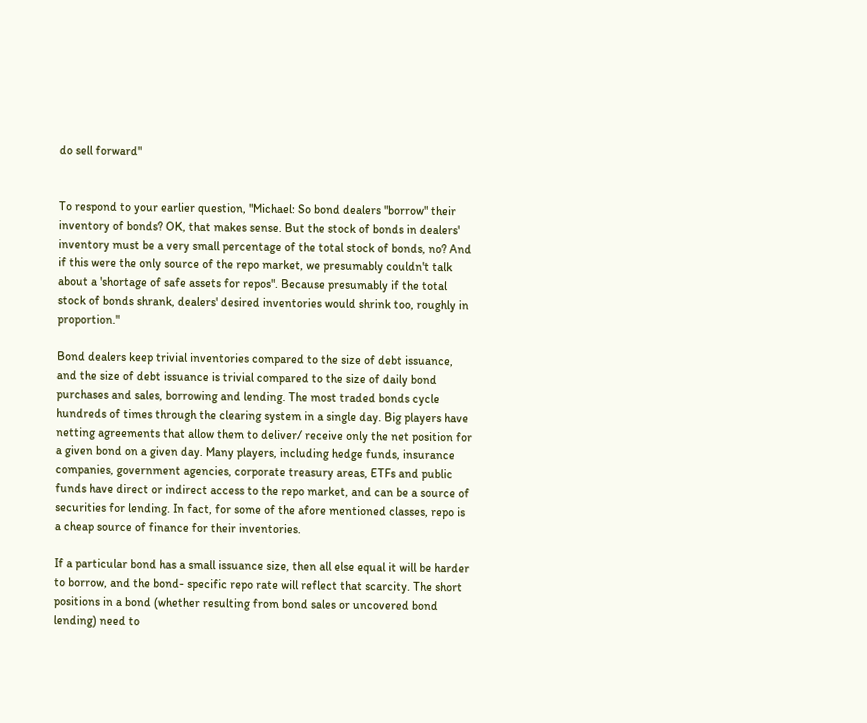do sell forward"


To respond to your earlier question, "Michael: So bond dealers "borrow" their inventory of bonds? OK, that makes sense. But the stock of bonds in dealers' inventory must be a very small percentage of the total stock of bonds, no? And if this were the only source of the repo market, we presumably couldn't talk about a 'shortage of safe assets for repos". Because presumably if the total stock of bonds shrank, dealers' desired inventories would shrink too, roughly in proportion."

Bond dealers keep trivial inventories compared to the size of debt issuance, and the size of debt issuance is trivial compared to the size of daily bond purchases and sales, borrowing and lending. The most traded bonds cycle hundreds of times through the clearing system in a single day. Big players have netting agreements that allow them to deliver/ receive only the net position for a given bond on a given day. Many players, including hedge funds, insurance companies, government agencies, corporate treasury areas, ETFs and public funds have direct or indirect access to the repo market, and can be a source of securities for lending. In fact, for some of the afore mentioned classes, repo is a cheap source of finance for their inventories.

If a particular bond has a small issuance size, then all else equal it will be harder to borrow, and the bond- specific repo rate will reflect that scarcity. The short positions in a bond (whether resulting from bond sales or uncovered bond lending) need to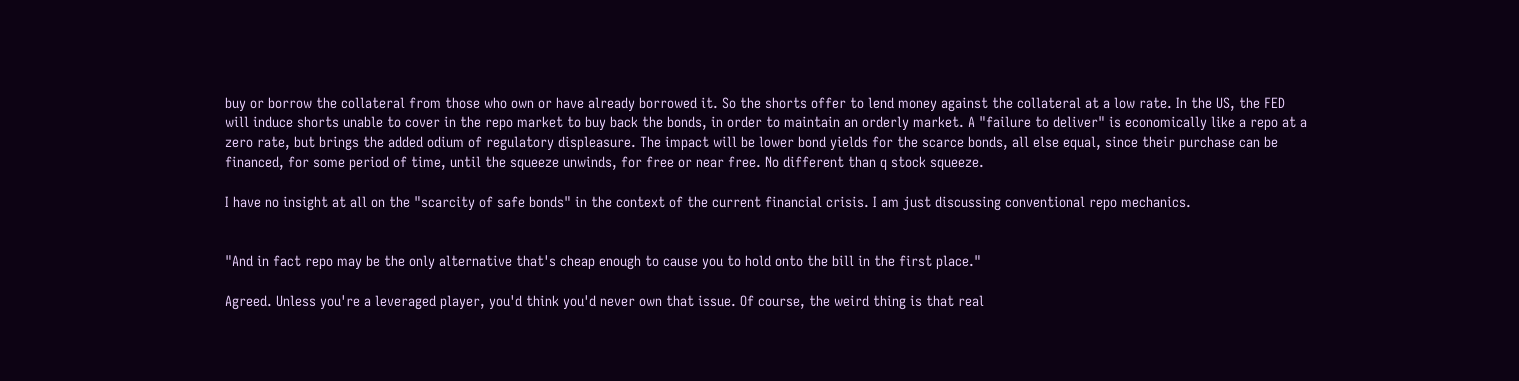buy or borrow the collateral from those who own or have already borrowed it. So the shorts offer to lend money against the collateral at a low rate. In the US, the FED will induce shorts unable to cover in the repo market to buy back the bonds, in order to maintain an orderly market. A "failure to deliver" is economically like a repo at a zero rate, but brings the added odium of regulatory displeasure. The impact will be lower bond yields for the scarce bonds, all else equal, since their purchase can be financed, for some period of time, until the squeeze unwinds, for free or near free. No different than q stock squeeze.

I have no insight at all on the "scarcity of safe bonds" in the context of the current financial crisis. I am just discussing conventional repo mechanics.


"And in fact repo may be the only alternative that's cheap enough to cause you to hold onto the bill in the first place."

Agreed. Unless you're a leveraged player, you'd think you'd never own that issue. Of course, the weird thing is that real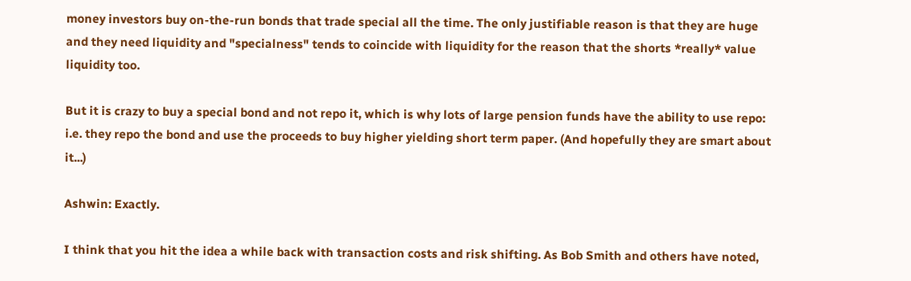money investors buy on-the-run bonds that trade special all the time. The only justifiable reason is that they are huge and they need liquidity and "specialness" tends to coincide with liquidity for the reason that the shorts *really* value liquidity too.

But it is crazy to buy a special bond and not repo it, which is why lots of large pension funds have the ability to use repo: i.e. they repo the bond and use the proceeds to buy higher yielding short term paper. (And hopefully they are smart about it...)

Ashwin: Exactly.

I think that you hit the idea a while back with transaction costs and risk shifting. As Bob Smith and others have noted,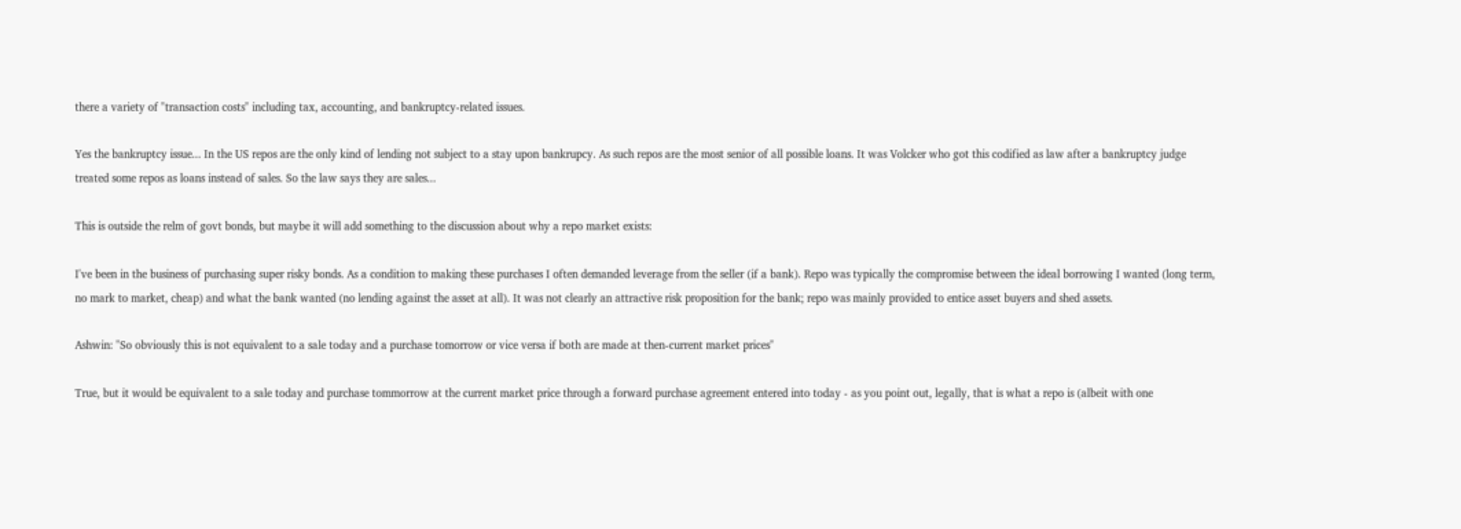there a variety of "transaction costs" including tax, accounting, and bankruptcy-related issues.

Yes the bankruptcy issue... In the US repos are the only kind of lending not subject to a stay upon bankrupcy. As such repos are the most senior of all possible loans. It was Volcker who got this codified as law after a bankruptcy judge treated some repos as loans instead of sales. So the law says they are sales...

This is outside the relm of govt bonds, but maybe it will add something to the discussion about why a repo market exists:

I've been in the business of purchasing super risky bonds. As a condition to making these purchases I often demanded leverage from the seller (if a bank). Repo was typically the compromise between the ideal borrowing I wanted (long term, no mark to market, cheap) and what the bank wanted (no lending against the asset at all). It was not clearly an attractive risk proposition for the bank; repo was mainly provided to entice asset buyers and shed assets.

Ashwin: "So obviously this is not equivalent to a sale today and a purchase tomorrow or vice versa if both are made at then-current market prices"

True, but it would be equivalent to a sale today and purchase tommorrow at the current market price through a forward purchase agreement entered into today - as you point out, legally, that is what a repo is (albeit with one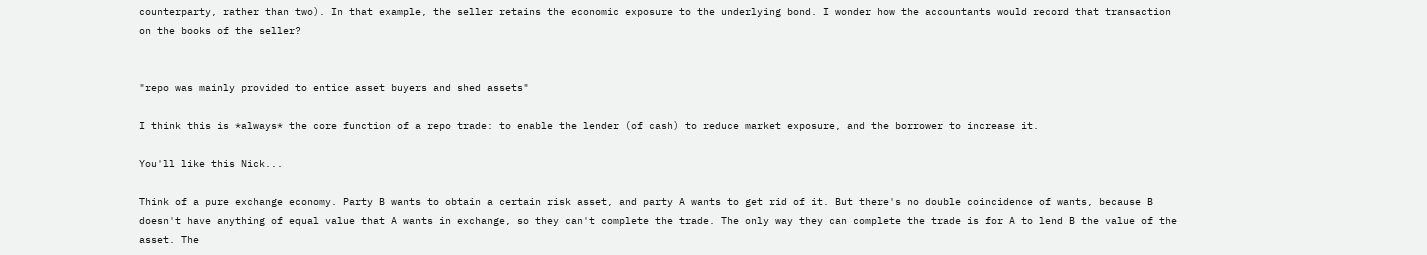counterparty, rather than two). In that example, the seller retains the economic exposure to the underlying bond. I wonder how the accountants would record that transaction on the books of the seller?


"repo was mainly provided to entice asset buyers and shed assets"

I think this is *always* the core function of a repo trade: to enable the lender (of cash) to reduce market exposure, and the borrower to increase it.

You'll like this Nick...

Think of a pure exchange economy. Party B wants to obtain a certain risk asset, and party A wants to get rid of it. But there's no double coincidence of wants, because B doesn't have anything of equal value that A wants in exchange, so they can't complete the trade. The only way they can complete the trade is for A to lend B the value of the asset. The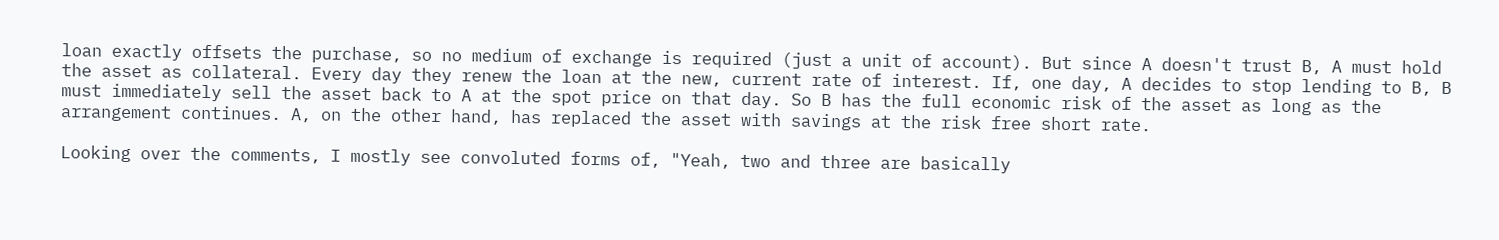loan exactly offsets the purchase, so no medium of exchange is required (just a unit of account). But since A doesn't trust B, A must hold the asset as collateral. Every day they renew the loan at the new, current rate of interest. If, one day, A decides to stop lending to B, B must immediately sell the asset back to A at the spot price on that day. So B has the full economic risk of the asset as long as the arrangement continues. A, on the other hand, has replaced the asset with savings at the risk free short rate.

Looking over the comments, I mostly see convoluted forms of, "Yeah, two and three are basically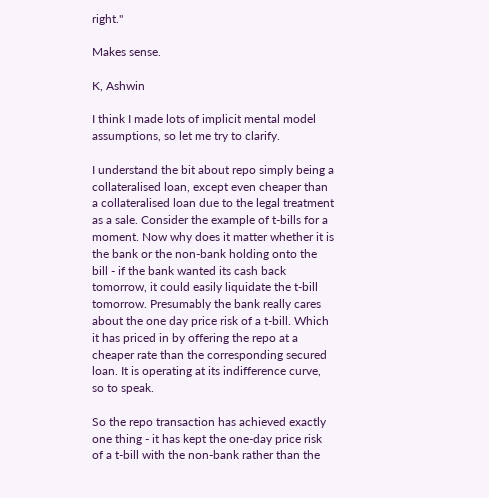right."

Makes sense.

K, Ashwin

I think I made lots of implicit mental model assumptions, so let me try to clarify.

I understand the bit about repo simply being a collateralised loan, except even cheaper than a collateralised loan due to the legal treatment as a sale. Consider the example of t-bills for a moment. Now why does it matter whether it is the bank or the non-bank holding onto the bill - if the bank wanted its cash back tomorrow, it could easily liquidate the t-bill tomorrow. Presumably the bank really cares about the one day price risk of a t-bill. Which it has priced in by offering the repo at a cheaper rate than the corresponding secured loan. It is operating at its indifference curve, so to speak.

So the repo transaction has achieved exactly one thing - it has kept the one-day price risk of a t-bill with the non-bank rather than the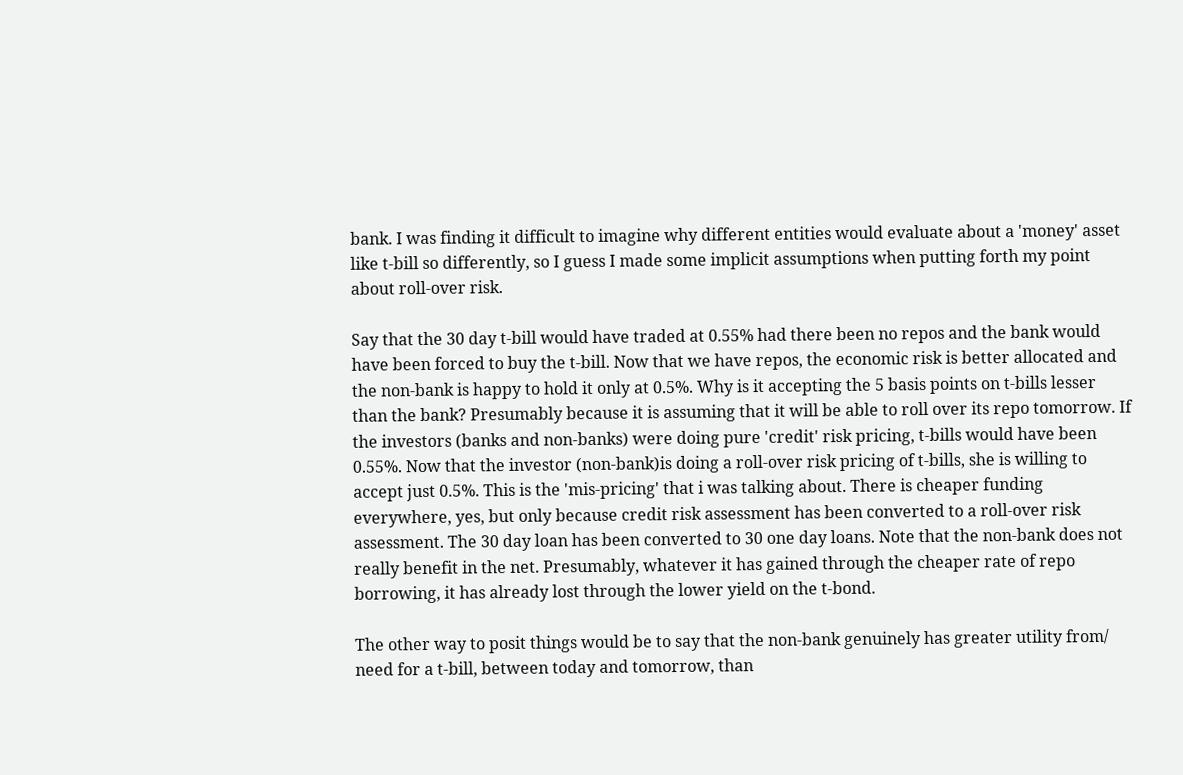bank. I was finding it difficult to imagine why different entities would evaluate about a 'money' asset like t-bill so differently, so I guess I made some implicit assumptions when putting forth my point about roll-over risk.

Say that the 30 day t-bill would have traded at 0.55% had there been no repos and the bank would have been forced to buy the t-bill. Now that we have repos, the economic risk is better allocated and the non-bank is happy to hold it only at 0.5%. Why is it accepting the 5 basis points on t-bills lesser than the bank? Presumably because it is assuming that it will be able to roll over its repo tomorrow. If the investors (banks and non-banks) were doing pure 'credit' risk pricing, t-bills would have been 0.55%. Now that the investor (non-bank)is doing a roll-over risk pricing of t-bills, she is willing to accept just 0.5%. This is the 'mis-pricing' that i was talking about. There is cheaper funding everywhere, yes, but only because credit risk assessment has been converted to a roll-over risk assessment. The 30 day loan has been converted to 30 one day loans. Note that the non-bank does not really benefit in the net. Presumably, whatever it has gained through the cheaper rate of repo borrowing, it has already lost through the lower yield on the t-bond.

The other way to posit things would be to say that the non-bank genuinely has greater utility from/ need for a t-bill, between today and tomorrow, than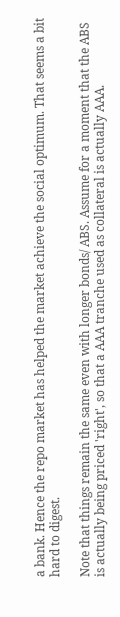a bank. Hence the repo market has helped the market achieve the social optimum. That seems a bit hard to digest.

Note that things remain the same even with longer bonds/ ABS. Assume for a moment that the ABS is actually being priced 'right', so that a AAA tranche used as collateral is actually AAA.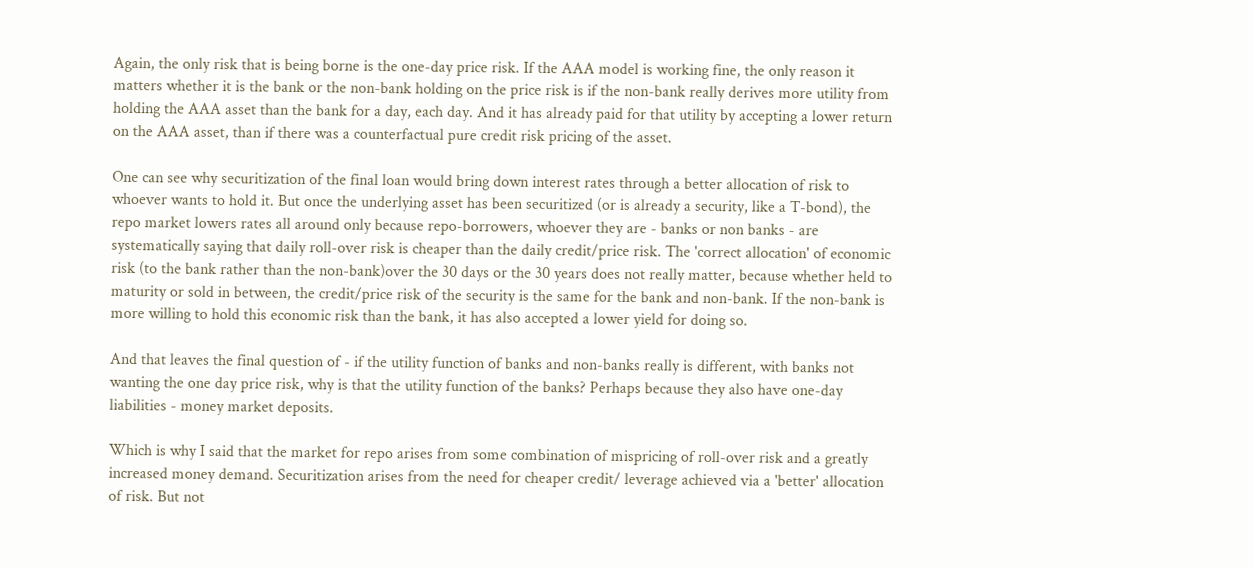Again, the only risk that is being borne is the one-day price risk. If the AAA model is working fine, the only reason it matters whether it is the bank or the non-bank holding on the price risk is if the non-bank really derives more utility from holding the AAA asset than the bank for a day, each day. And it has already paid for that utility by accepting a lower return on the AAA asset, than if there was a counterfactual pure credit risk pricing of the asset.

One can see why securitization of the final loan would bring down interest rates through a better allocation of risk to whoever wants to hold it. But once the underlying asset has been securitized (or is already a security, like a T-bond), the repo market lowers rates all around only because repo-borrowers, whoever they are - banks or non banks - are systematically saying that daily roll-over risk is cheaper than the daily credit/price risk. The 'correct allocation' of economic risk (to the bank rather than the non-bank)over the 30 days or the 30 years does not really matter, because whether held to maturity or sold in between, the credit/price risk of the security is the same for the bank and non-bank. If the non-bank is more willing to hold this economic risk than the bank, it has also accepted a lower yield for doing so.

And that leaves the final question of - if the utility function of banks and non-banks really is different, with banks not wanting the one day price risk, why is that the utility function of the banks? Perhaps because they also have one-day liabilities - money market deposits.

Which is why I said that the market for repo arises from some combination of mispricing of roll-over risk and a greatly increased money demand. Securitization arises from the need for cheaper credit/ leverage achieved via a 'better' allocation of risk. But not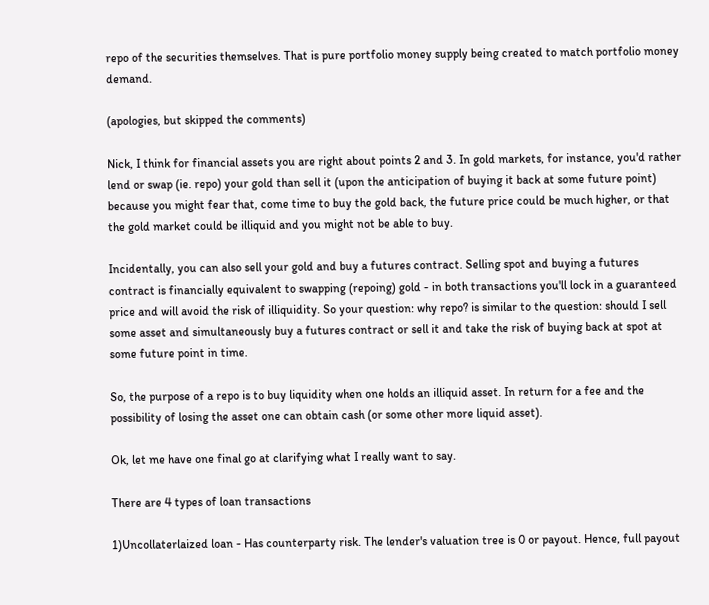repo of the securities themselves. That is pure portfolio money supply being created to match portfolio money demand.

(apologies, but skipped the comments)

Nick, I think for financial assets you are right about points 2 and 3. In gold markets, for instance, you'd rather lend or swap (ie. repo) your gold than sell it (upon the anticipation of buying it back at some future point) because you might fear that, come time to buy the gold back, the future price could be much higher, or that the gold market could be illiquid and you might not be able to buy.

Incidentally, you can also sell your gold and buy a futures contract. Selling spot and buying a futures contract is financially equivalent to swapping (repoing) gold - in both transactions you'll lock in a guaranteed price and will avoid the risk of illiquidity. So your question: why repo? is similar to the question: should I sell some asset and simultaneously buy a futures contract or sell it and take the risk of buying back at spot at some future point in time.

So, the purpose of a repo is to buy liquidity when one holds an illiquid asset. In return for a fee and the possibility of losing the asset one can obtain cash (or some other more liquid asset).

Ok, let me have one final go at clarifying what I really want to say.

There are 4 types of loan transactions

1)Uncollaterlaized loan - Has counterparty risk. The lender's valuation tree is 0 or payout. Hence, full payout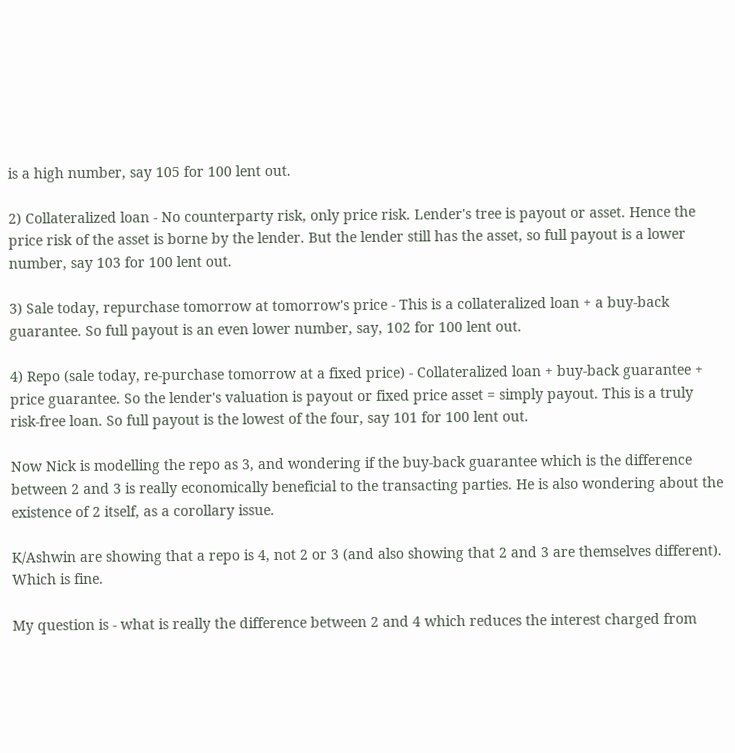is a high number, say 105 for 100 lent out.

2) Collateralized loan - No counterparty risk, only price risk. Lender's tree is payout or asset. Hence the price risk of the asset is borne by the lender. But the lender still has the asset, so full payout is a lower number, say 103 for 100 lent out.

3) Sale today, repurchase tomorrow at tomorrow's price - This is a collateralized loan + a buy-back guarantee. So full payout is an even lower number, say, 102 for 100 lent out.

4) Repo (sale today, re-purchase tomorrow at a fixed price) - Collateralized loan + buy-back guarantee + price guarantee. So the lender's valuation is payout or fixed price asset = simply payout. This is a truly risk-free loan. So full payout is the lowest of the four, say 101 for 100 lent out.

Now Nick is modelling the repo as 3, and wondering if the buy-back guarantee which is the difference between 2 and 3 is really economically beneficial to the transacting parties. He is also wondering about the existence of 2 itself, as a corollary issue.

K/Ashwin are showing that a repo is 4, not 2 or 3 (and also showing that 2 and 3 are themselves different). Which is fine.

My question is - what is really the difference between 2 and 4 which reduces the interest charged from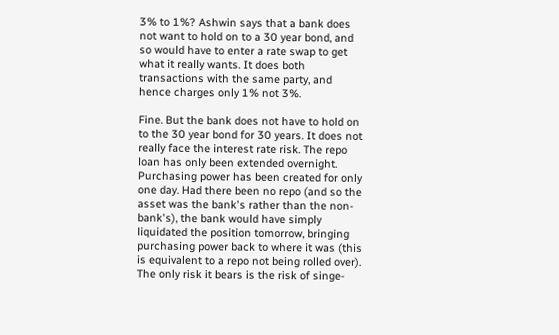3% to 1%? Ashwin says that a bank does not want to hold on to a 30 year bond, and so would have to enter a rate swap to get what it really wants. It does both transactions with the same party, and hence charges only 1% not 3%.

Fine. But the bank does not have to hold on to the 30 year bond for 30 years. It does not really face the interest rate risk. The repo loan has only been extended overnight. Purchasing power has been created for only one day. Had there been no repo (and so the asset was the bank's rather than the non-bank's), the bank would have simply liquidated the position tomorrow, bringing purchasing power back to where it was (this is equivalent to a repo not being rolled over). The only risk it bears is the risk of singe-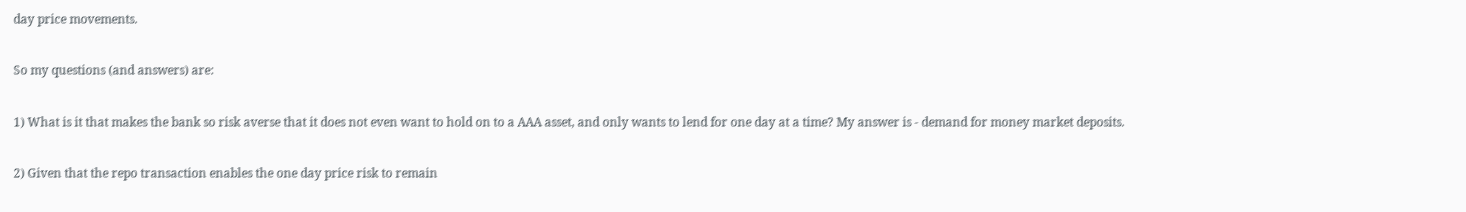day price movements.

So my questions (and answers) are:

1) What is it that makes the bank so risk averse that it does not even want to hold on to a AAA asset, and only wants to lend for one day at a time? My answer is - demand for money market deposits.

2) Given that the repo transaction enables the one day price risk to remain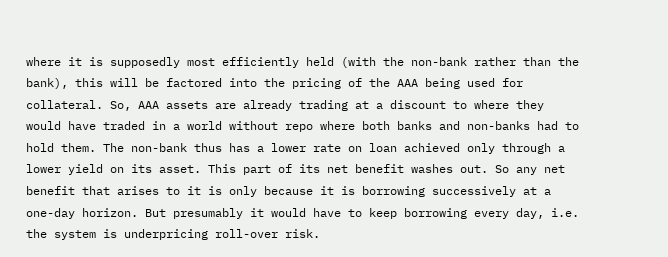where it is supposedly most efficiently held (with the non-bank rather than the bank), this will be factored into the pricing of the AAA being used for collateral. So, AAA assets are already trading at a discount to where they would have traded in a world without repo where both banks and non-banks had to hold them. The non-bank thus has a lower rate on loan achieved only through a lower yield on its asset. This part of its net benefit washes out. So any net benefit that arises to it is only because it is borrowing successively at a one-day horizon. But presumably it would have to keep borrowing every day, i.e. the system is underpricing roll-over risk.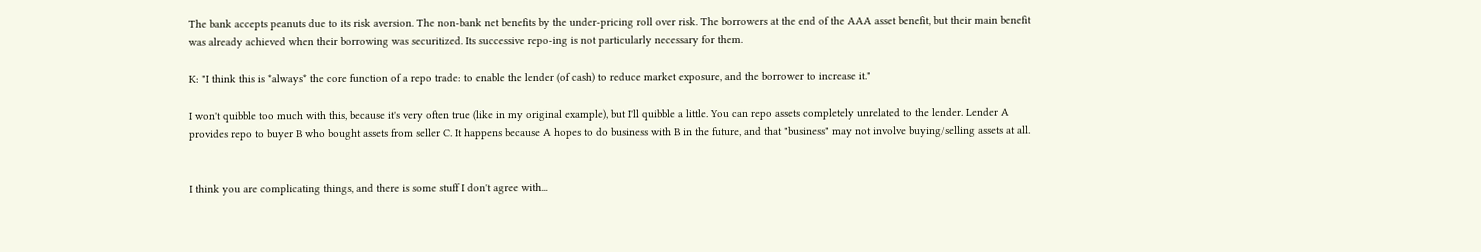The bank accepts peanuts due to its risk aversion. The non-bank net benefits by the under-pricing roll over risk. The borrowers at the end of the AAA asset benefit, but their main benefit was already achieved when their borrowing was securitized. Its successive repo-ing is not particularly necessary for them.

K: "I think this is *always* the core function of a repo trade: to enable the lender (of cash) to reduce market exposure, and the borrower to increase it."

I won't quibble too much with this, because it's very often true (like in my original example), but I'll quibble a little. You can repo assets completely unrelated to the lender. Lender A provides repo to buyer B who bought assets from seller C. It happens because A hopes to do business with B in the future, and that "business" may not involve buying/selling assets at all.


I think you are complicating things, and there is some stuff I don't agree with...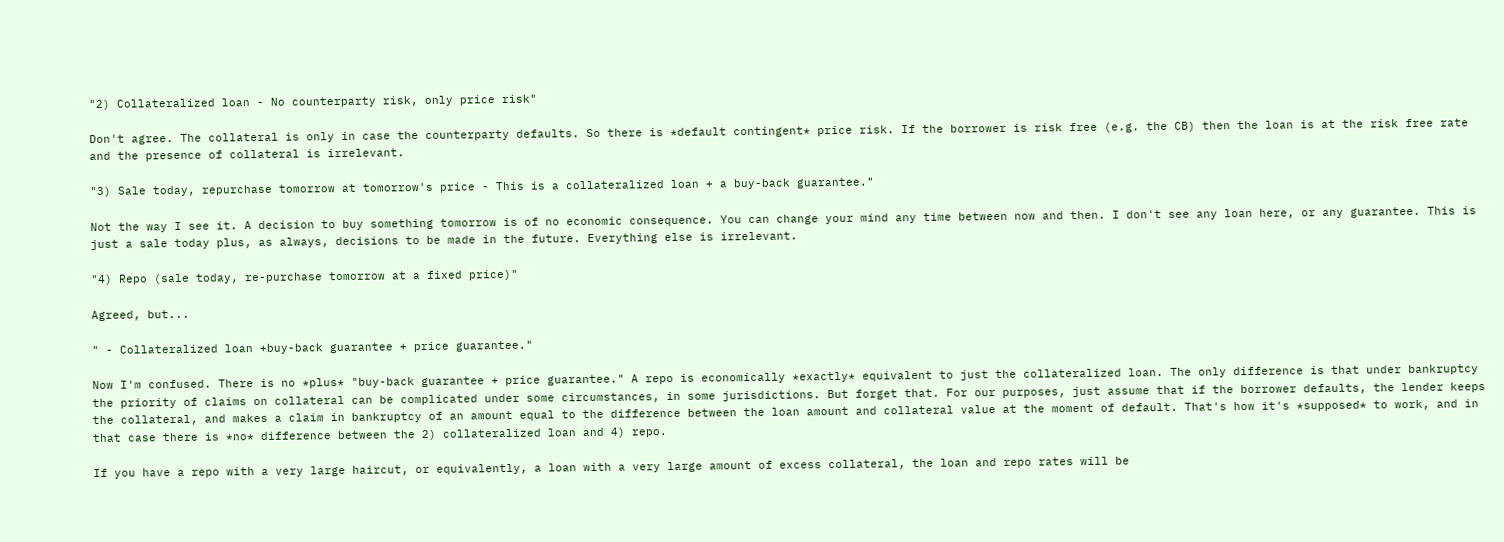"2) Collateralized loan - No counterparty risk, only price risk"

Don't agree. The collateral is only in case the counterparty defaults. So there is *default contingent* price risk. If the borrower is risk free (e.g. the CB) then the loan is at the risk free rate and the presence of collateral is irrelevant.

"3) Sale today, repurchase tomorrow at tomorrow's price - This is a collateralized loan + a buy-back guarantee."

Not the way I see it. A decision to buy something tomorrow is of no economic consequence. You can change your mind any time between now and then. I don't see any loan here, or any guarantee. This is just a sale today plus, as always, decisions to be made in the future. Everything else is irrelevant.

"4) Repo (sale today, re-purchase tomorrow at a fixed price)"

Agreed, but...

" - Collateralized loan +buy-back guarantee + price guarantee."

Now I'm confused. There is no *plus* "buy-back guarantee + price guarantee." A repo is economically *exactly* equivalent to just the collateralized loan. The only difference is that under bankruptcy the priority of claims on collateral can be complicated under some circumstances, in some jurisdictions. But forget that. For our purposes, just assume that if the borrower defaults, the lender keeps the collateral, and makes a claim in bankruptcy of an amount equal to the difference between the loan amount and collateral value at the moment of default. That's how it's *supposed* to work, and in that case there is *no* difference between the 2) collateralized loan and 4) repo.

If you have a repo with a very large haircut, or equivalently, a loan with a very large amount of excess collateral, the loan and repo rates will be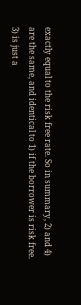exactly equal to the risk free rate. So in summary, 2) and 4) are the same, and identical to 1) if the borrower is risk free. 3) is just a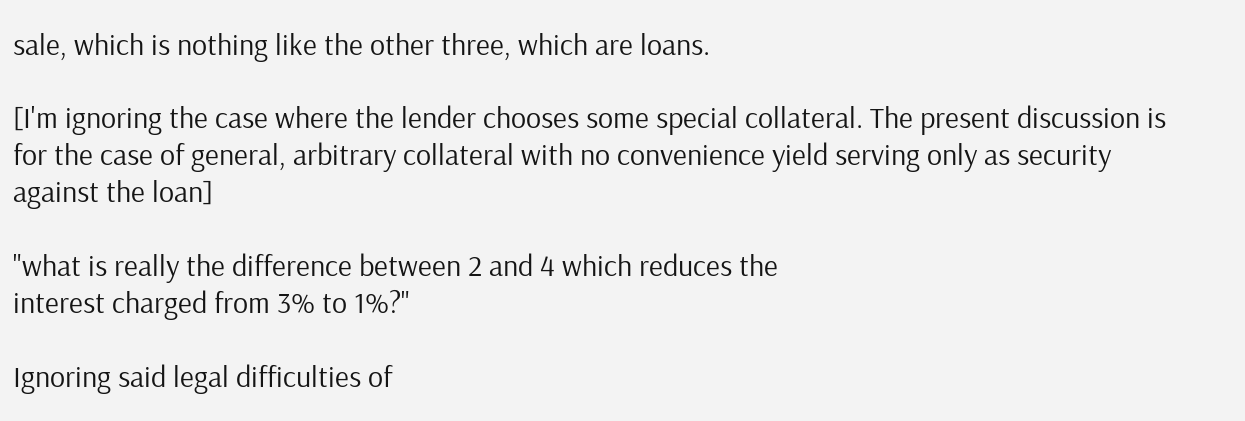sale, which is nothing like the other three, which are loans.

[I'm ignoring the case where the lender chooses some special collateral. The present discussion is for the case of general, arbitrary collateral with no convenience yield serving only as security against the loan]

"what is really the difference between 2 and 4 which reduces the
interest charged from 3% to 1%?"

Ignoring said legal difficulties of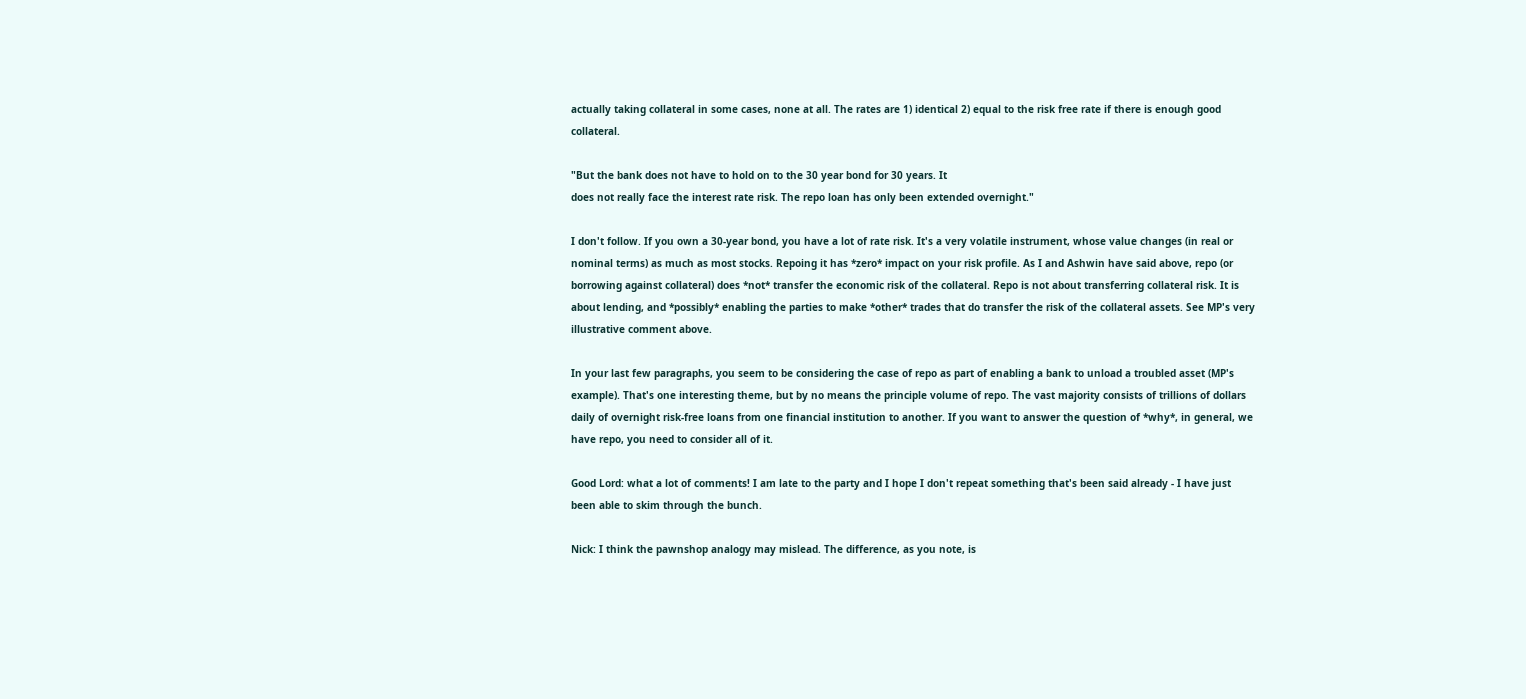actually taking collateral in some cases, none at all. The rates are 1) identical 2) equal to the risk free rate if there is enough good collateral.

"But the bank does not have to hold on to the 30 year bond for 30 years. It
does not really face the interest rate risk. The repo loan has only been extended overnight."

I don't follow. If you own a 30-year bond, you have a lot of rate risk. It's a very volatile instrument, whose value changes (in real or nominal terms) as much as most stocks. Repoing it has *zero* impact on your risk profile. As I and Ashwin have said above, repo (or borrowing against collateral) does *not* transfer the economic risk of the collateral. Repo is not about transferring collateral risk. It is about lending, and *possibly* enabling the parties to make *other* trades that do transfer the risk of the collateral assets. See MP's very illustrative comment above.

In your last few paragraphs, you seem to be considering the case of repo as part of enabling a bank to unload a troubled asset (MP's example). That's one interesting theme, but by no means the principle volume of repo. The vast majority consists of trillions of dollars daily of overnight risk-free loans from one financial institution to another. If you want to answer the question of *why*, in general, we have repo, you need to consider all of it.

Good Lord: what a lot of comments! I am late to the party and I hope I don't repeat something that's been said already - I have just been able to skim through the bunch.

Nick: I think the pawnshop analogy may mislead. The difference, as you note, is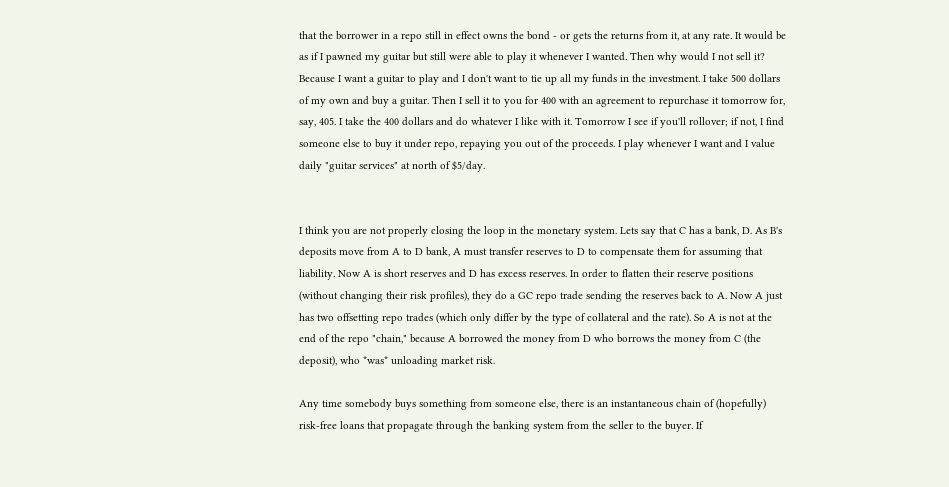that the borrower in a repo still in effect owns the bond - or gets the returns from it, at any rate. It would be as if I pawned my guitar but still were able to play it whenever I wanted. Then why would I not sell it? Because I want a guitar to play and I don't want to tie up all my funds in the investment. I take 500 dollars of my own and buy a guitar. Then I sell it to you for 400 with an agreement to repurchase it tomorrow for, say, 405. I take the 400 dollars and do whatever I like with it. Tomorrow I see if you'll rollover; if not, I find someone else to buy it under repo, repaying you out of the proceeds. I play whenever I want and I value daily "guitar services" at north of $5/day.


I think you are not properly closing the loop in the monetary system. Lets say that C has a bank, D. As B's deposits move from A to D bank, A must transfer reserves to D to compensate them for assuming that liability. Now A is short reserves and D has excess reserves. In order to flatten their reserve positions (without changing their risk profiles), they do a GC repo trade sending the reserves back to A. Now A just has two offsetting repo trades (which only differ by the type of collateral and the rate). So A is not at the end of the repo "chain," because A borrowed the money from D who borrows the money from C (the deposit), who *was* unloading market risk.

Any time somebody buys something from someone else, there is an instantaneous chain of (hopefully) risk-free loans that propagate through the banking system from the seller to the buyer. If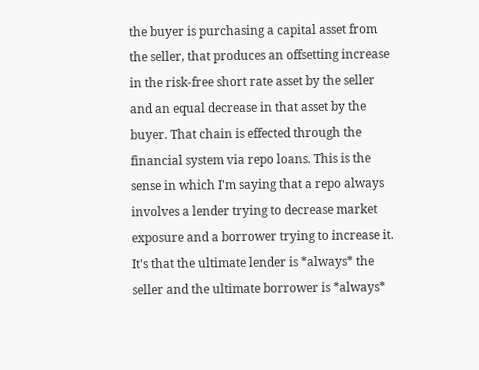the buyer is purchasing a capital asset from the seller, that produces an offsetting increase in the risk-free short rate asset by the seller and an equal decrease in that asset by the buyer. That chain is effected through the financial system via repo loans. This is the sense in which I'm saying that a repo always involves a lender trying to decrease market exposure and a borrower trying to increase it. It's that the ultimate lender is *always* the seller and the ultimate borrower is *always*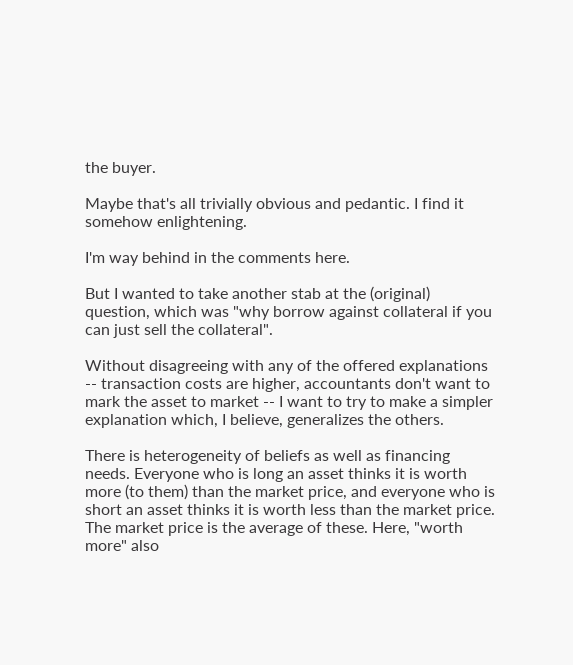the buyer.

Maybe that's all trivially obvious and pedantic. I find it somehow enlightening.

I'm way behind in the comments here.

But I wanted to take another stab at the (original) question, which was "why borrow against collateral if you can just sell the collateral".

Without disagreeing with any of the offered explanations -- transaction costs are higher, accountants don't want to mark the asset to market -- I want to try to make a simpler explanation which, I believe, generalizes the others.

There is heterogeneity of beliefs as well as financing needs. Everyone who is long an asset thinks it is worth more (to them) than the market price, and everyone who is short an asset thinks it is worth less than the market price. The market price is the average of these. Here, "worth more" also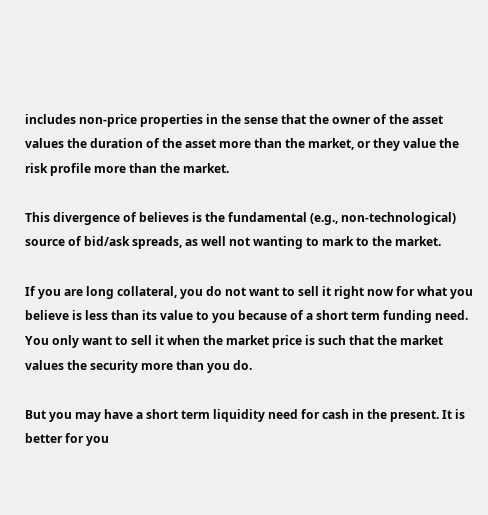includes non-price properties in the sense that the owner of the asset values the duration of the asset more than the market, or they value the risk profile more than the market.

This divergence of believes is the fundamental (e.g., non-technological) source of bid/ask spreads, as well not wanting to mark to the market.

If you are long collateral, you do not want to sell it right now for what you believe is less than its value to you because of a short term funding need. You only want to sell it when the market price is such that the market values the security more than you do.

But you may have a short term liquidity need for cash in the present. It is better for you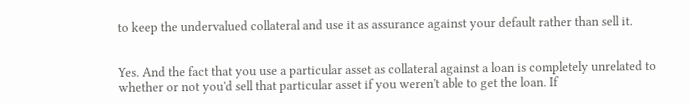to keep the undervalued collateral and use it as assurance against your default rather than sell it.


Yes. And the fact that you use a particular asset as collateral against a loan is completely unrelated to whether or not you'd sell that particular asset if you weren't able to get the loan. If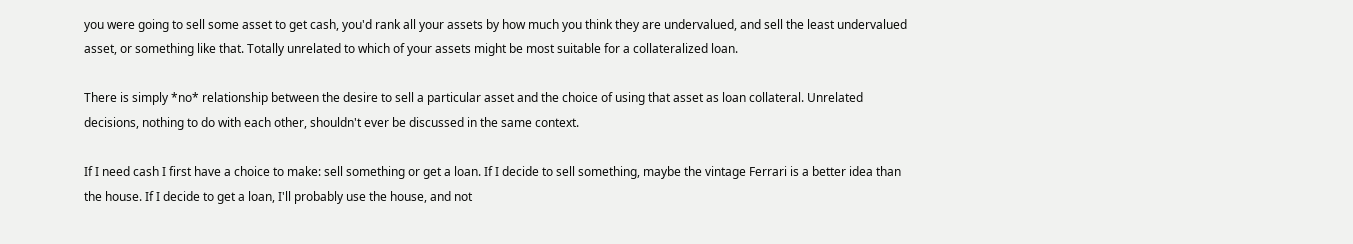you were going to sell some asset to get cash, you'd rank all your assets by how much you think they are undervalued, and sell the least undervalued asset, or something like that. Totally unrelated to which of your assets might be most suitable for a collateralized loan.

There is simply *no* relationship between the desire to sell a particular asset and the choice of using that asset as loan collateral. Unrelated decisions, nothing to do with each other, shouldn't ever be discussed in the same context.

If I need cash I first have a choice to make: sell something or get a loan. If I decide to sell something, maybe the vintage Ferrari is a better idea than the house. If I decide to get a loan, I'll probably use the house, and not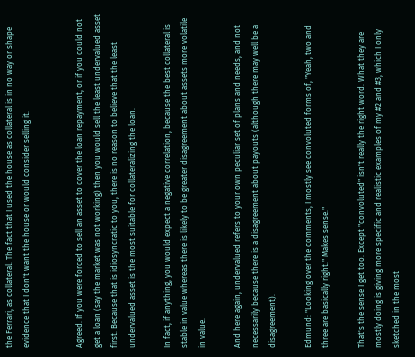the Ferrari, as collateral. The fact that I used the house as collateral is in no way or shape evidence that I don't want the house or would consider selling it.


Agreed. If you were forced to sell an asset to cover the loan repayment, or if you could not get a loan (say the market was not working) then you would sell the least undervalued asset first. Because that is idiosyncratic to you, there is no reason to believe that the least undervalued asset is the most suitable for collateralizing the loan.

In fact, if anything, you would expect a negative correlation, because the best collateral is stable in value whereas there is likely to be greater disagreement about assets more volatile in value.

And here again, undervalued refers to your own peculiar set of plans and needs, and not necessarily because there is a disagreement about payouts (although there may well be a disagreement).

Edmund: "Looking over the comments, I mostly see convoluted forms of, "Yeah, two and three are basically right." Makes sense."

That's the sense I get too. Except "convoluted" isn't really the right word. What they are mostly doing is giving more specific and realistic examples of my #2 and #3, which I only sketched in the most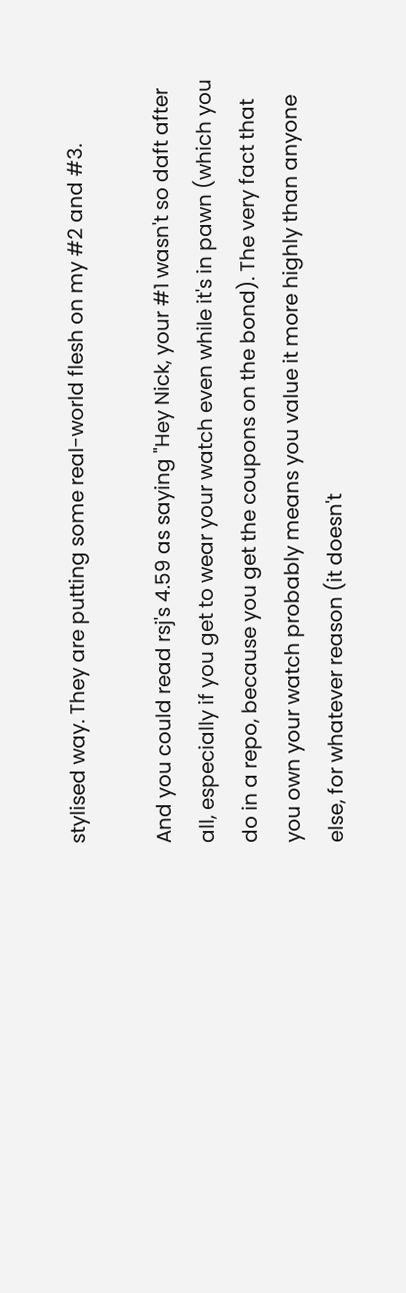stylised way. They are putting some real-world flesh on my #2 and #3.

And you could read rsj's 4.59 as saying "Hey Nick, your #1 wasn't so daft after all, especially if you get to wear your watch even while it's in pawn (which you do in a repo, because you get the coupons on the bond). The very fact that you own your watch probably means you value it more highly than anyone else, for whatever reason (it doesn't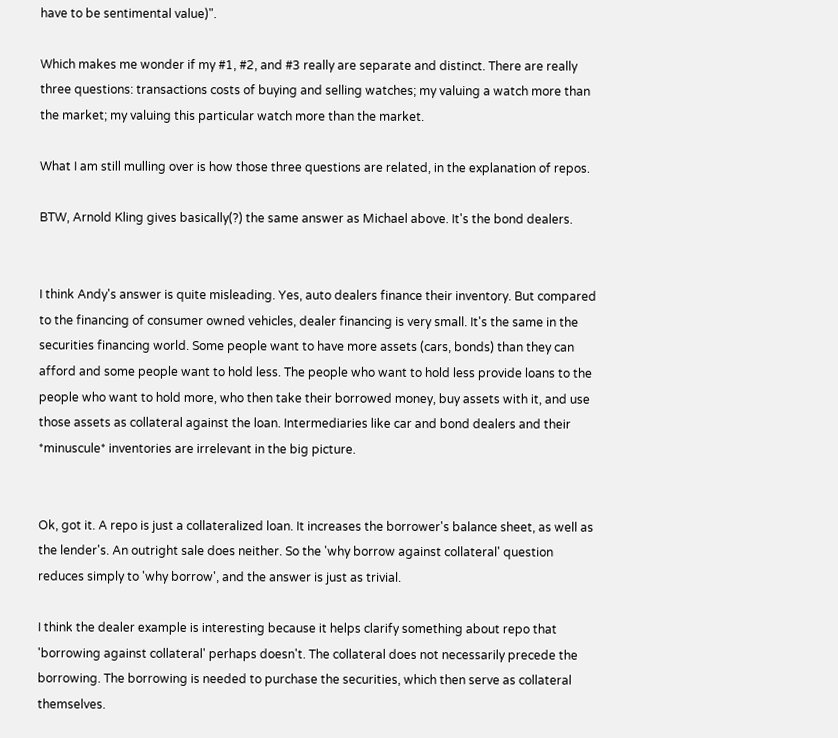have to be sentimental value)".

Which makes me wonder if my #1, #2, and #3 really are separate and distinct. There are really three questions: transactions costs of buying and selling watches; my valuing a watch more than the market; my valuing this particular watch more than the market.

What I am still mulling over is how those three questions are related, in the explanation of repos.

BTW, Arnold Kling gives basically(?) the same answer as Michael above. It's the bond dealers.


I think Andy's answer is quite misleading. Yes, auto dealers finance their inventory. But compared to the financing of consumer owned vehicles, dealer financing is very small. It's the same in the securities financing world. Some people want to have more assets (cars, bonds) than they can afford and some people want to hold less. The people who want to hold less provide loans to the people who want to hold more, who then take their borrowed money, buy assets with it, and use those assets as collateral against the loan. Intermediaries like car and bond dealers and their *minuscule* inventories are irrelevant in the big picture.


Ok, got it. A repo is just a collateralized loan. It increases the borrower's balance sheet, as well as the lender's. An outright sale does neither. So the 'why borrow against collateral' question reduces simply to 'why borrow', and the answer is just as trivial.

I think the dealer example is interesting because it helps clarify something about repo that 'borrowing against collateral' perhaps doesn't. The collateral does not necessarily precede the borrowing. The borrowing is needed to purchase the securities, which then serve as collateral themselves.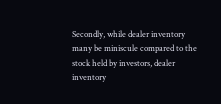Secondly, while dealer inventory many be miniscule compared to the stock held by investors, dealer inventory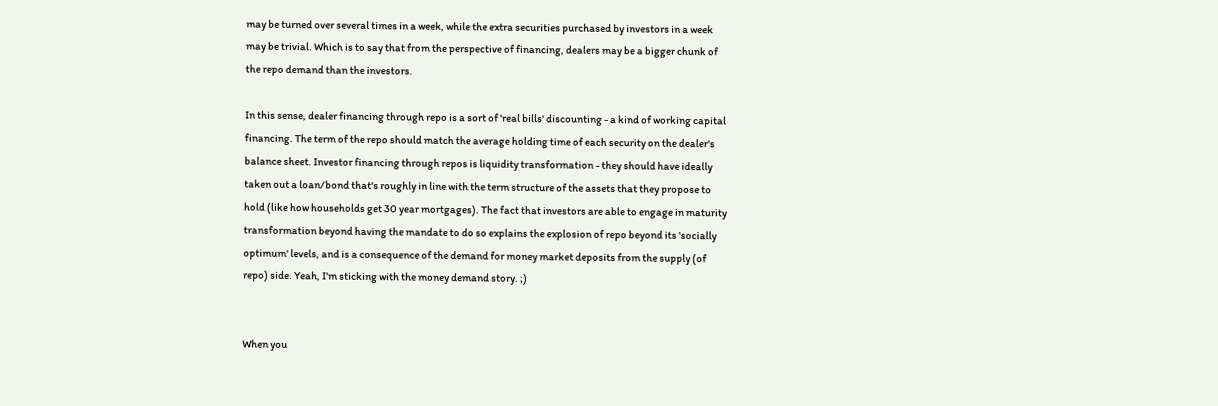may be turned over several times in a week, while the extra securities purchased by investors in a week may be trivial. Which is to say that from the perspective of financing, dealers may be a bigger chunk of the repo demand than the investors.

In this sense, dealer financing through repo is a sort of 'real bills' discounting - a kind of working capital financing. The term of the repo should match the average holding time of each security on the dealer's balance sheet. Investor financing through repos is liquidity transformation - they should have ideally taken out a loan/bond that's roughly in line with the term structure of the assets that they propose to hold (like how households get 30 year mortgages). The fact that investors are able to engage in maturity transformation beyond having the mandate to do so explains the explosion of repo beyond its 'socially optimum' levels, and is a consequence of the demand for money market deposits from the supply (of repo) side. Yeah, I'm sticking with the money demand story. ;)


When you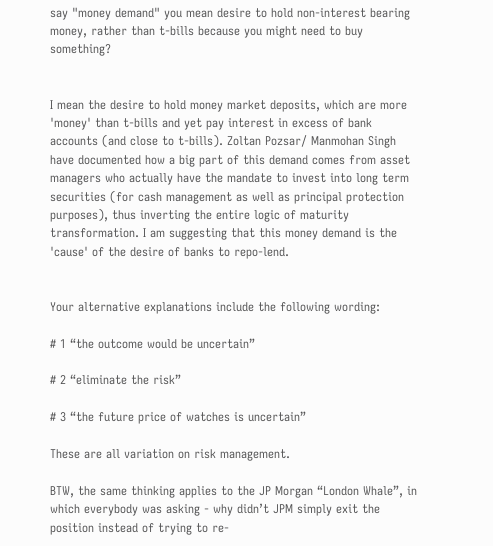say "money demand" you mean desire to hold non-interest bearing money, rather than t-bills because you might need to buy something?


I mean the desire to hold money market deposits, which are more 'money' than t-bills and yet pay interest in excess of bank accounts (and close to t-bills). Zoltan Pozsar/ Manmohan Singh have documented how a big part of this demand comes from asset managers who actually have the mandate to invest into long term securities (for cash management as well as principal protection purposes), thus inverting the entire logic of maturity transformation. I am suggesting that this money demand is the 'cause' of the desire of banks to repo-lend.


Your alternative explanations include the following wording:

# 1 “the outcome would be uncertain”

# 2 “eliminate the risk”

# 3 “the future price of watches is uncertain”

These are all variation on risk management.

BTW, the same thinking applies to the JP Morgan “London Whale”, in which everybody was asking - why didn’t JPM simply exit the position instead of trying to re-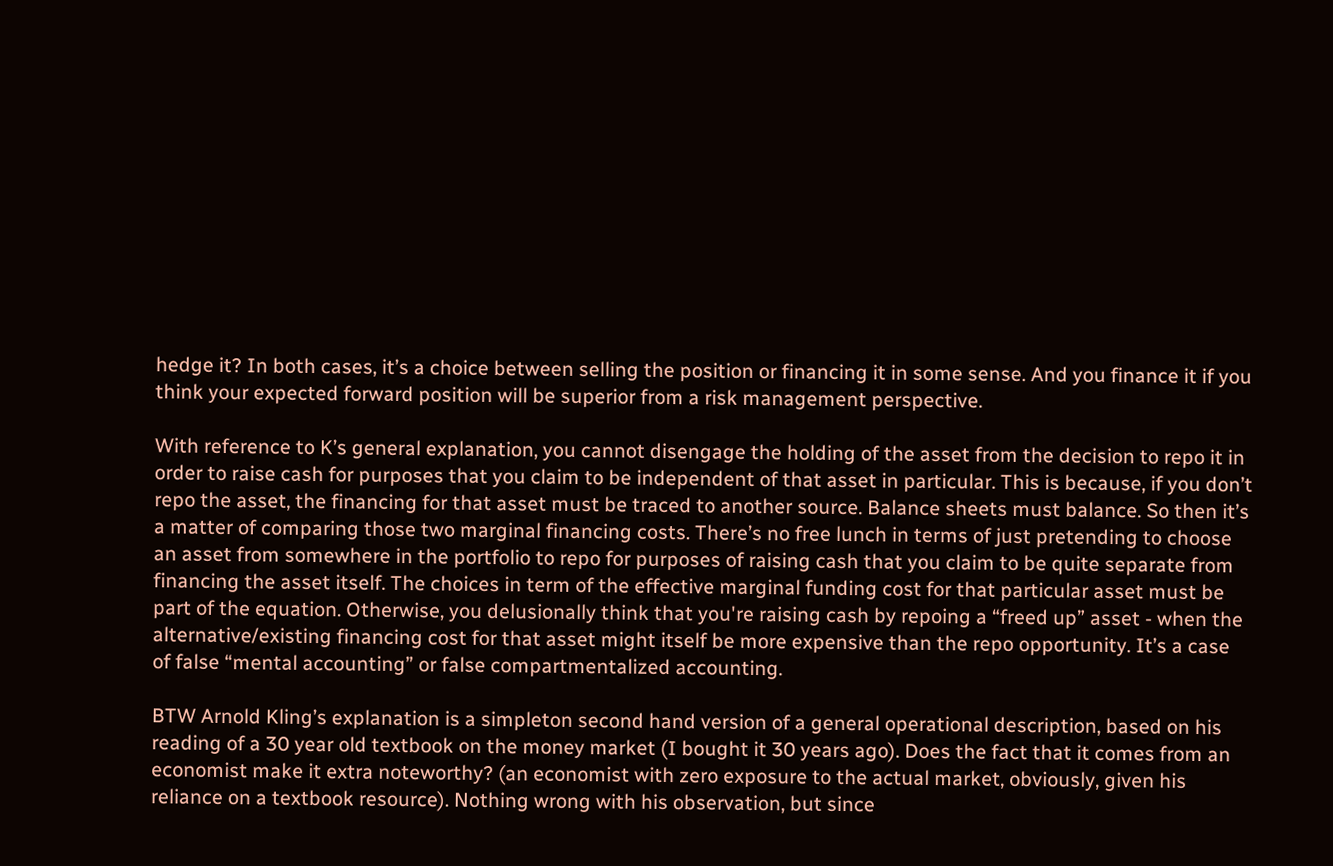hedge it? In both cases, it’s a choice between selling the position or financing it in some sense. And you finance it if you think your expected forward position will be superior from a risk management perspective.

With reference to K’s general explanation, you cannot disengage the holding of the asset from the decision to repo it in order to raise cash for purposes that you claim to be independent of that asset in particular. This is because, if you don’t repo the asset, the financing for that asset must be traced to another source. Balance sheets must balance. So then it’s a matter of comparing those two marginal financing costs. There’s no free lunch in terms of just pretending to choose an asset from somewhere in the portfolio to repo for purposes of raising cash that you claim to be quite separate from financing the asset itself. The choices in term of the effective marginal funding cost for that particular asset must be part of the equation. Otherwise, you delusionally think that you're raising cash by repoing a “freed up” asset - when the alternative/existing financing cost for that asset might itself be more expensive than the repo opportunity. It’s a case of false “mental accounting” or false compartmentalized accounting.

BTW Arnold Kling’s explanation is a simpleton second hand version of a general operational description, based on his reading of a 30 year old textbook on the money market (I bought it 30 years ago). Does the fact that it comes from an economist make it extra noteworthy? (an economist with zero exposure to the actual market, obviously, given his reliance on a textbook resource). Nothing wrong with his observation, but since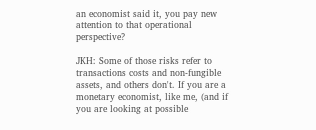an economist said it, you pay new attention to that operational perspective?

JKH: Some of those risks refer to transactions costs and non-fungible assets, and others don't. If you are a monetary economist, like me, (and if you are looking at possible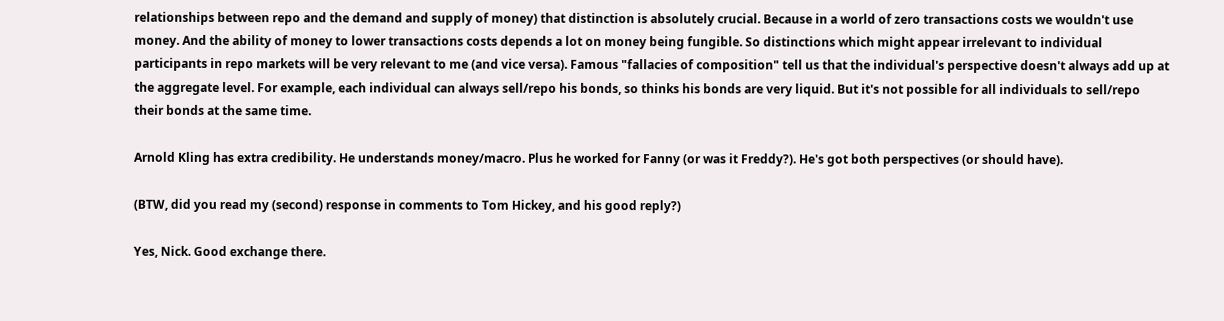relationships between repo and the demand and supply of money) that distinction is absolutely crucial. Because in a world of zero transactions costs we wouldn't use money. And the ability of money to lower transactions costs depends a lot on money being fungible. So distinctions which might appear irrelevant to individual participants in repo markets will be very relevant to me (and vice versa). Famous "fallacies of composition" tell us that the individual's perspective doesn't always add up at the aggregate level. For example, each individual can always sell/repo his bonds, so thinks his bonds are very liquid. But it's not possible for all individuals to sell/repo their bonds at the same time.

Arnold Kling has extra credibility. He understands money/macro. Plus he worked for Fanny (or was it Freddy?). He's got both perspectives (or should have).

(BTW, did you read my (second) response in comments to Tom Hickey, and his good reply?)

Yes, Nick. Good exchange there.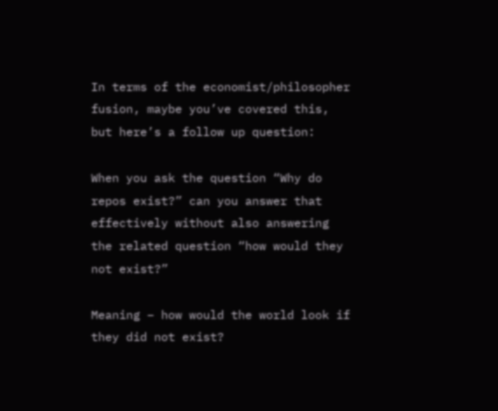In terms of the economist/philosopher fusion, maybe you’ve covered this, but here’s a follow up question:

When you ask the question “Why do repos exist?” can you answer that effectively without also answering the related question “how would they not exist?”

Meaning – how would the world look if they did not exist?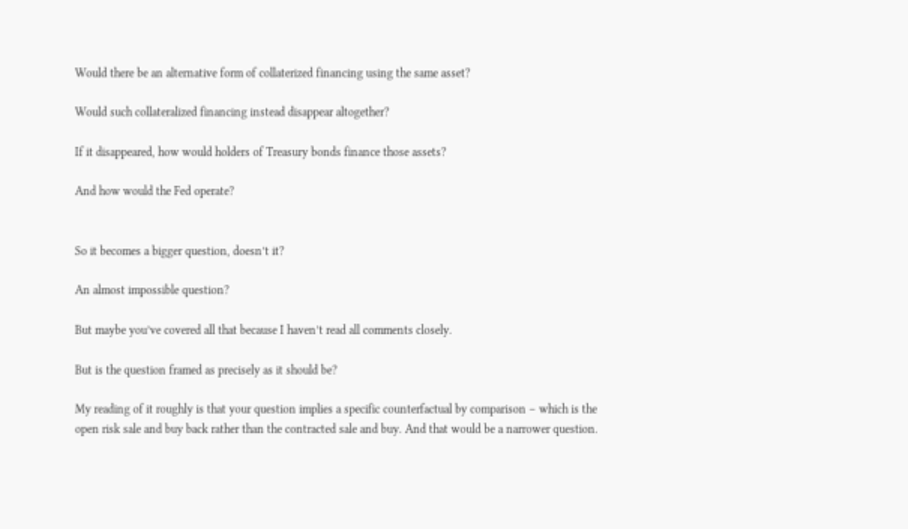Would there be an alternative form of collaterized financing using the same asset?

Would such collateralized financing instead disappear altogether?

If it disappeared, how would holders of Treasury bonds finance those assets?

And how would the Fed operate?


So it becomes a bigger question, doesn’t it?

An almost impossible question?

But maybe you’ve covered all that because I haven’t read all comments closely.

But is the question framed as precisely as it should be?

My reading of it roughly is that your question implies a specific counterfactual by comparison – which is the open risk sale and buy back rather than the contracted sale and buy. And that would be a narrower question.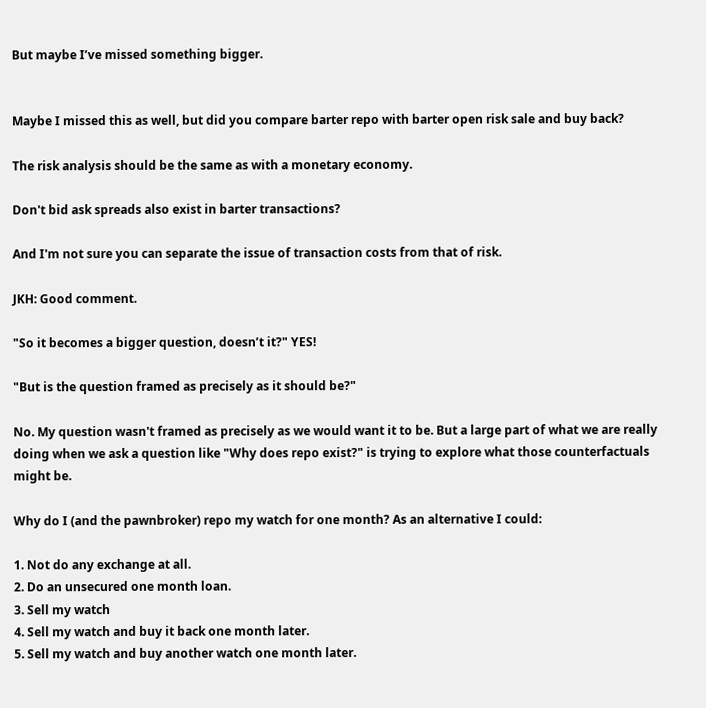But maybe I’ve missed something bigger.


Maybe I missed this as well, but did you compare barter repo with barter open risk sale and buy back?

The risk analysis should be the same as with a monetary economy.

Don't bid ask spreads also exist in barter transactions?

And I'm not sure you can separate the issue of transaction costs from that of risk.

JKH: Good comment.

"So it becomes a bigger question, doesn’t it?" YES!

"But is the question framed as precisely as it should be?"

No. My question wasn't framed as precisely as we would want it to be. But a large part of what we are really doing when we ask a question like "Why does repo exist?" is trying to explore what those counterfactuals might be.

Why do I (and the pawnbroker) repo my watch for one month? As an alternative I could:

1. Not do any exchange at all.
2. Do an unsecured one month loan.
3. Sell my watch
4. Sell my watch and buy it back one month later.
5. Sell my watch and buy another watch one month later.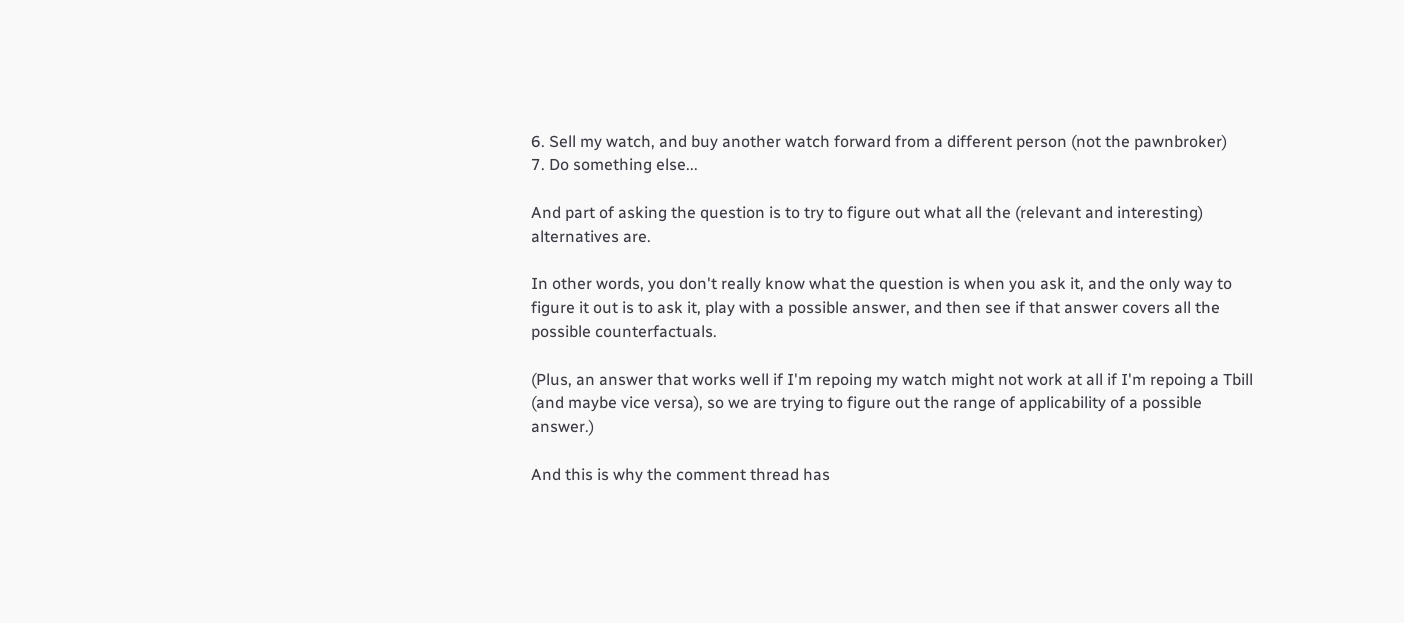6. Sell my watch, and buy another watch forward from a different person (not the pawnbroker)
7. Do something else...

And part of asking the question is to try to figure out what all the (relevant and interesting) alternatives are.

In other words, you don't really know what the question is when you ask it, and the only way to figure it out is to ask it, play with a possible answer, and then see if that answer covers all the possible counterfactuals.

(Plus, an answer that works well if I'm repoing my watch might not work at all if I'm repoing a Tbill (and maybe vice versa), so we are trying to figure out the range of applicability of a possible answer.)

And this is why the comment thread has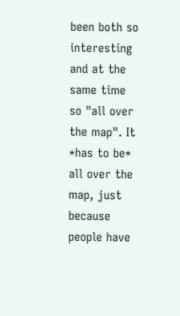been both so interesting and at the same time so "all over the map". It *has to be* all over the map, just because people have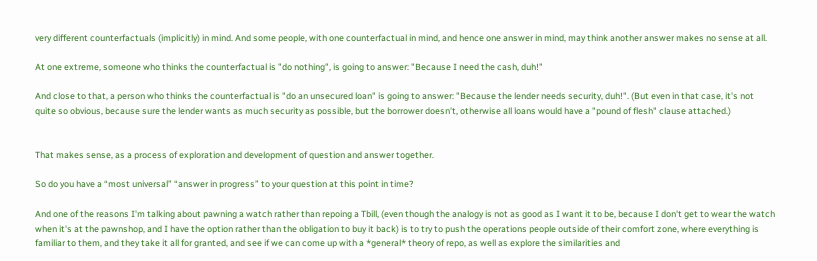very different counterfactuals (implicitly) in mind. And some people, with one counterfactual in mind, and hence one answer in mind, may think another answer makes no sense at all.

At one extreme, someone who thinks the counterfactual is "do nothing", is going to answer: "Because I need the cash, duh!"

And close to that, a person who thinks the counterfactual is "do an unsecured loan" is going to answer: "Because the lender needs security, duh!". (But even in that case, it's not quite so obvious, because sure the lender wants as much security as possible, but the borrower doesn't, otherwise all loans would have a "pound of flesh" clause attached.)


That makes sense, as a process of exploration and development of question and answer together.

So do you have a “most universal” “answer in progress” to your question at this point in time?

And one of the reasons I'm talking about pawning a watch rather than repoing a Tbill, (even though the analogy is not as good as I want it to be, because I don't get to wear the watch when it's at the pawnshop, and I have the option rather than the obligation to buy it back) is to try to push the operations people outside of their comfort zone, where everything is familiar to them, and they take it all for granted, and see if we can come up with a *general* theory of repo, as well as explore the similarities and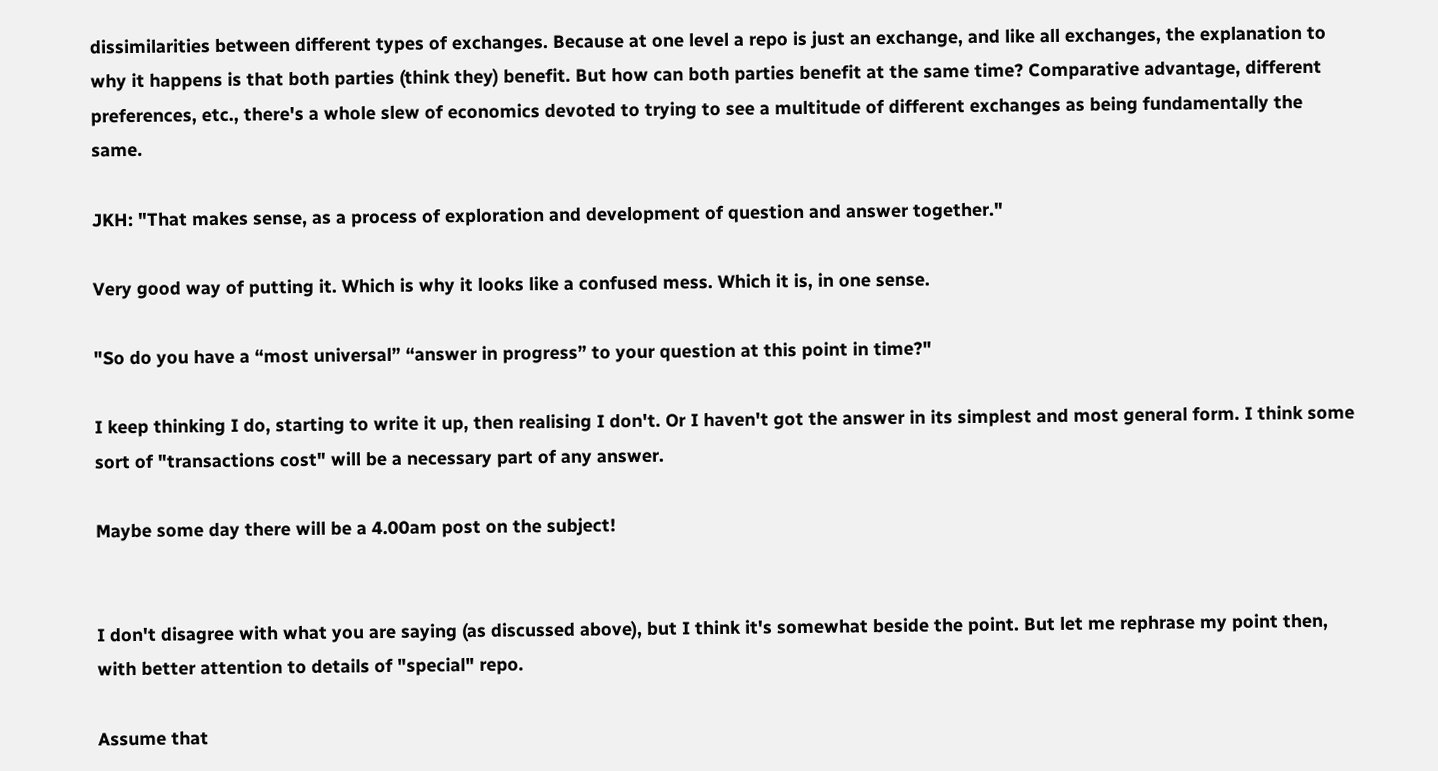dissimilarities between different types of exchanges. Because at one level a repo is just an exchange, and like all exchanges, the explanation to why it happens is that both parties (think they) benefit. But how can both parties benefit at the same time? Comparative advantage, different preferences, etc., there's a whole slew of economics devoted to trying to see a multitude of different exchanges as being fundamentally the same.

JKH: "That makes sense, as a process of exploration and development of question and answer together."

Very good way of putting it. Which is why it looks like a confused mess. Which it is, in one sense.

"So do you have a “most universal” “answer in progress” to your question at this point in time?"

I keep thinking I do, starting to write it up, then realising I don't. Or I haven't got the answer in its simplest and most general form. I think some sort of "transactions cost" will be a necessary part of any answer.

Maybe some day there will be a 4.00am post on the subject!


I don't disagree with what you are saying (as discussed above), but I think it's somewhat beside the point. But let me rephrase my point then, with better attention to details of "special" repo.

Assume that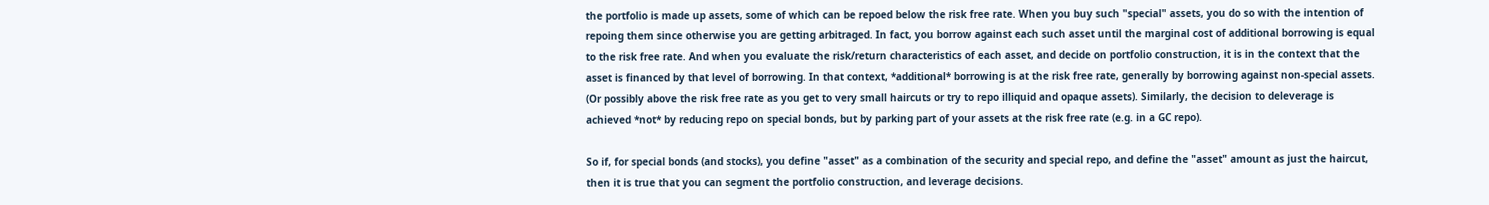the portfolio is made up assets, some of which can be repoed below the risk free rate. When you buy such "special" assets, you do so with the intention of repoing them since otherwise you are getting arbitraged. In fact, you borrow against each such asset until the marginal cost of additional borrowing is equal to the risk free rate. And when you evaluate the risk/return characteristics of each asset, and decide on portfolio construction, it is in the context that the asset is financed by that level of borrowing. In that context, *additional* borrowing is at the risk free rate, generally by borrowing against non-special assets. (Or possibly above the risk free rate as you get to very small haircuts or try to repo illiquid and opaque assets). Similarly, the decision to deleverage is achieved *not* by reducing repo on special bonds, but by parking part of your assets at the risk free rate (e.g. in a GC repo).

So if, for special bonds (and stocks), you define "asset" as a combination of the security and special repo, and define the "asset" amount as just the haircut, then it is true that you can segment the portfolio construction, and leverage decisions.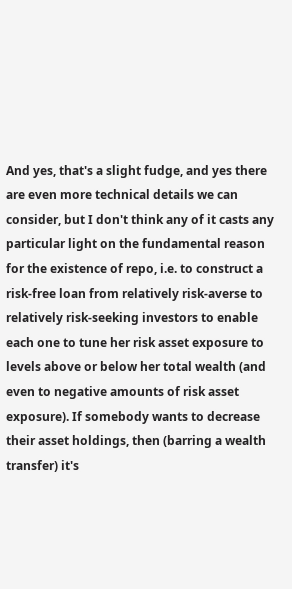And yes, that's a slight fudge, and yes there are even more technical details we can consider, but I don't think any of it casts any particular light on the fundamental reason for the existence of repo, i.e. to construct a risk-free loan from relatively risk-averse to relatively risk-seeking investors to enable each one to tune her risk asset exposure to levels above or below her total wealth (and even to negative amounts of risk asset exposure). If somebody wants to decrease their asset holdings, then (barring a wealth transfer) it's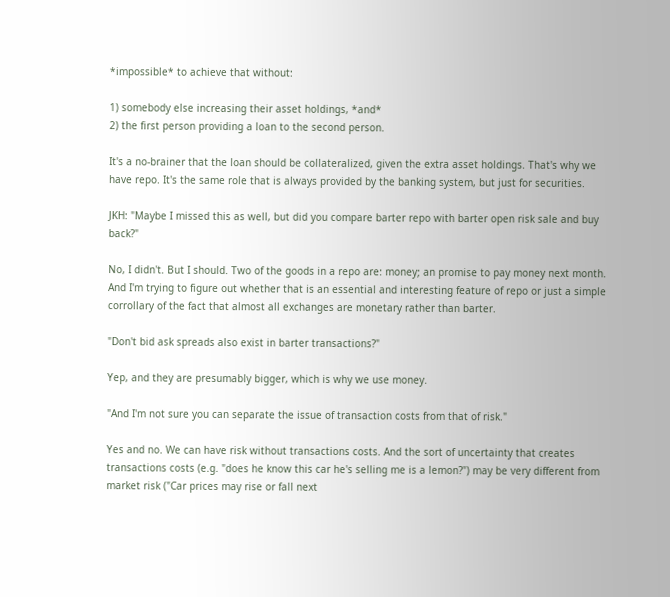*impossible* to achieve that without:

1) somebody else increasing their asset holdings, *and*
2) the first person providing a loan to the second person.

It's a no-brainer that the loan should be collateralized, given the extra asset holdings. That's why we have repo. It's the same role that is always provided by the banking system, but just for securities.

JKH: "Maybe I missed this as well, but did you compare barter repo with barter open risk sale and buy back?"

No, I didn't. But I should. Two of the goods in a repo are: money; an promise to pay money next month. And I'm trying to figure out whether that is an essential and interesting feature of repo or just a simple corrollary of the fact that almost all exchanges are monetary rather than barter.

"Don't bid ask spreads also exist in barter transactions?"

Yep, and they are presumably bigger, which is why we use money.

"And I'm not sure you can separate the issue of transaction costs from that of risk."

Yes and no. We can have risk without transactions costs. And the sort of uncertainty that creates transactions costs (e.g. "does he know this car he's selling me is a lemon?") may be very different from market risk ("Car prices may rise or fall next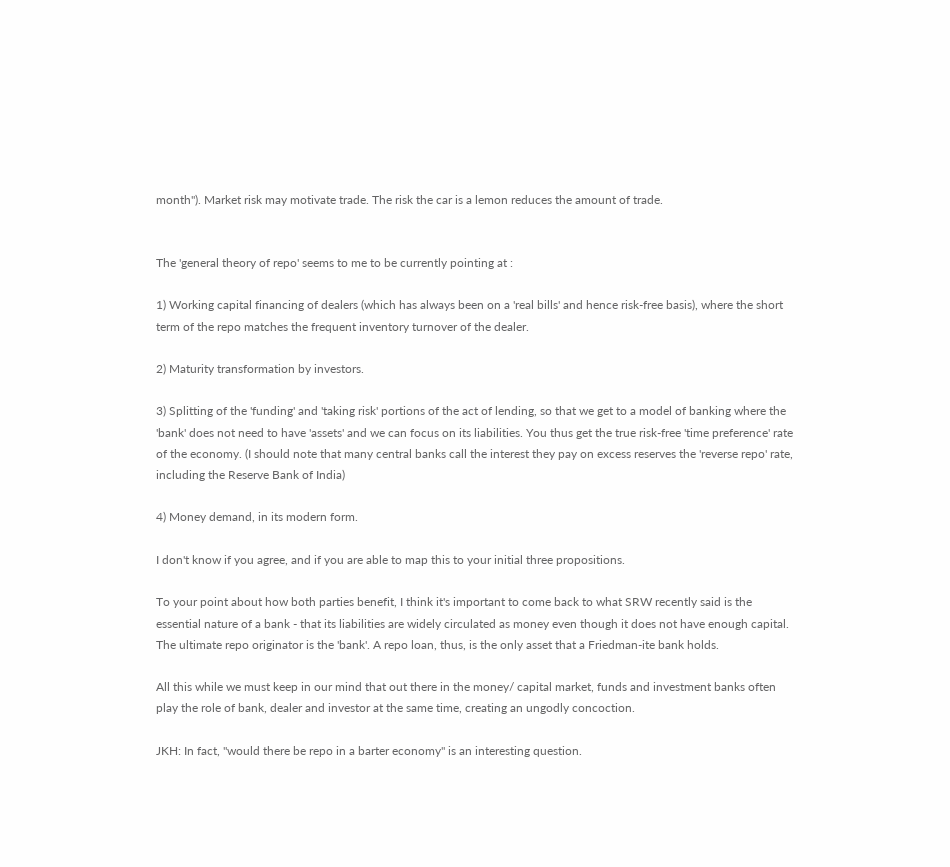month"). Market risk may motivate trade. The risk the car is a lemon reduces the amount of trade.


The 'general theory of repo' seems to me to be currently pointing at :

1) Working capital financing of dealers (which has always been on a 'real bills' and hence risk-free basis), where the short term of the repo matches the frequent inventory turnover of the dealer.

2) Maturity transformation by investors.

3) Splitting of the 'funding' and 'taking risk' portions of the act of lending, so that we get to a model of banking where the 'bank' does not need to have 'assets' and we can focus on its liabilities. You thus get the true risk-free 'time preference' rate of the economy. (I should note that many central banks call the interest they pay on excess reserves the 'reverse repo' rate, including the Reserve Bank of India)

4) Money demand, in its modern form.

I don't know if you agree, and if you are able to map this to your initial three propositions.

To your point about how both parties benefit, I think it's important to come back to what SRW recently said is the essential nature of a bank - that its liabilities are widely circulated as money even though it does not have enough capital. The ultimate repo originator is the 'bank'. A repo loan, thus, is the only asset that a Friedman-ite bank holds.

All this while we must keep in our mind that out there in the money/ capital market, funds and investment banks often play the role of bank, dealer and investor at the same time, creating an ungodly concoction.

JKH: In fact, "would there be repo in a barter economy" is an interesting question.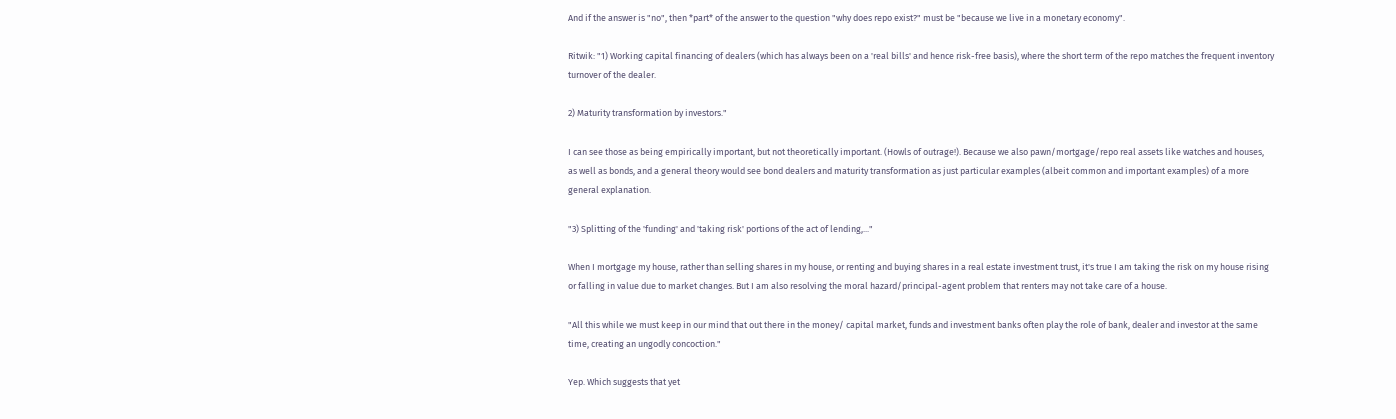And if the answer is "no", then *part* of the answer to the question "why does repo exist?" must be "because we live in a monetary economy".

Ritwik: "1) Working capital financing of dealers (which has always been on a 'real bills' and hence risk-free basis), where the short term of the repo matches the frequent inventory turnover of the dealer.

2) Maturity transformation by investors."

I can see those as being empirically important, but not theoretically important. (Howls of outrage!). Because we also pawn/mortgage/repo real assets like watches and houses, as well as bonds, and a general theory would see bond dealers and maturity transformation as just particular examples (albeit common and important examples) of a more general explanation.

"3) Splitting of the 'funding' and 'taking risk' portions of the act of lending,..."

When I mortgage my house, rather than selling shares in my house, or renting and buying shares in a real estate investment trust, it's true I am taking the risk on my house rising or falling in value due to market changes. But I am also resolving the moral hazard/principal-agent problem that renters may not take care of a house.

"All this while we must keep in our mind that out there in the money/ capital market, funds and investment banks often play the role of bank, dealer and investor at the same time, creating an ungodly concoction."

Yep. Which suggests that yet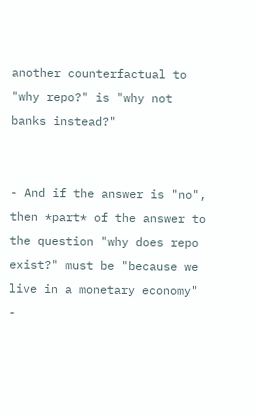another counterfactual to "why repo?" is "why not banks instead?"


- And if the answer is "no", then *part* of the answer to the question "why does repo exist?" must be "because we live in a monetary economy" -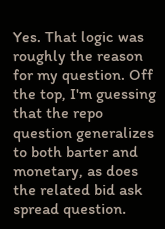Yes. That logic was roughly the reason for my question. Off the top, I'm guessing that the repo question generalizes to both barter and monetary, as does the related bid ask spread question.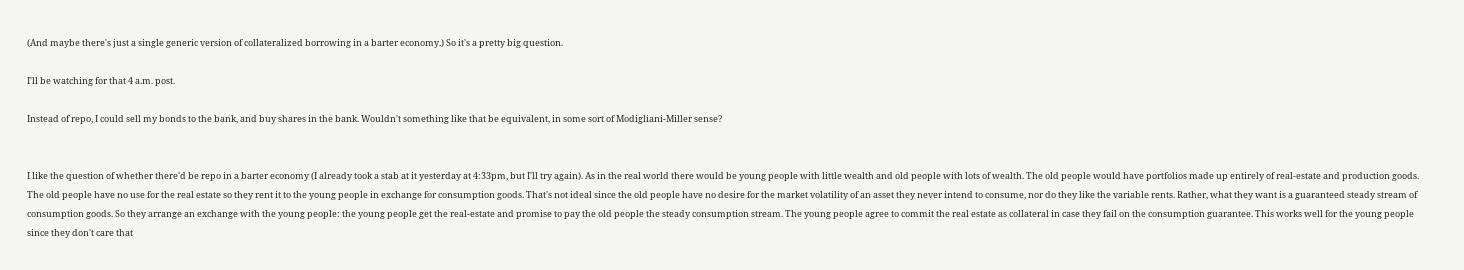(And maybe there's just a single generic version of collateralized borrowing in a barter economy.) So it's a pretty big question.

I'll be watching for that 4 a.m. post.

Instead of repo, I could sell my bonds to the bank, and buy shares in the bank. Wouldn't something like that be equivalent, in some sort of Modigliani-Miller sense?


I like the question of whether there'd be repo in a barter economy (I already took a stab at it yesterday at 4:33pm, but I'll try again). As in the real world there would be young people with little wealth and old people with lots of wealth. The old people would have portfolios made up entirely of real-estate and production goods. The old people have no use for the real estate so they rent it to the young people in exchange for consumption goods. That's not ideal since the old people have no desire for the market volatility of an asset they never intend to consume, nor do they like the variable rents. Rather, what they want is a guaranteed steady stream of consumption goods. So they arrange an exchange with the young people: the young people get the real-estate and promise to pay the old people the steady consumption stream. The young people agree to commit the real estate as collateral in case they fail on the consumption guarantee. This works well for the young people since they don't care that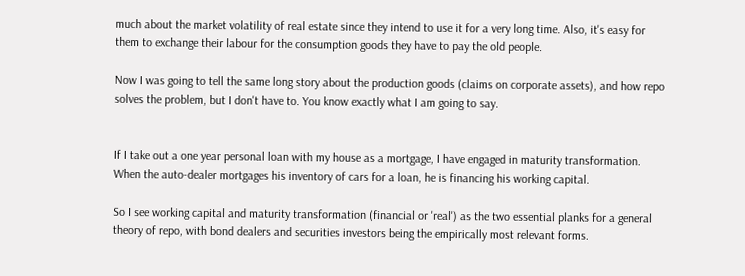much about the market volatility of real estate since they intend to use it for a very long time. Also, it's easy for them to exchange their labour for the consumption goods they have to pay the old people.

Now I was going to tell the same long story about the production goods (claims on corporate assets), and how repo solves the problem, but I don't have to. You know exactly what I am going to say.


If I take out a one year personal loan with my house as a mortgage, I have engaged in maturity transformation. When the auto-dealer mortgages his inventory of cars for a loan, he is financing his working capital.

So I see working capital and maturity transformation (financial or 'real') as the two essential planks for a general theory of repo, with bond dealers and securities investors being the empirically most relevant forms.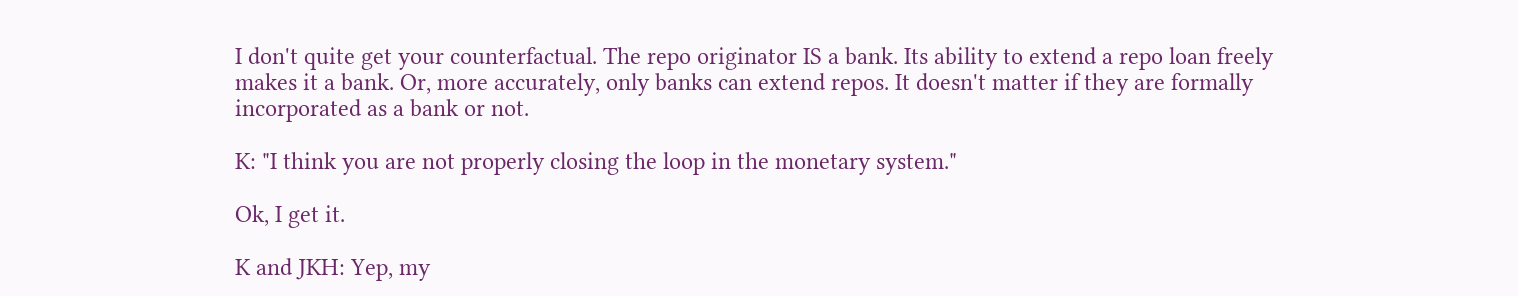I don't quite get your counterfactual. The repo originator IS a bank. Its ability to extend a repo loan freely makes it a bank. Or, more accurately, only banks can extend repos. It doesn't matter if they are formally incorporated as a bank or not.

K: "I think you are not properly closing the loop in the monetary system."

Ok, I get it.

K and JKH: Yep, my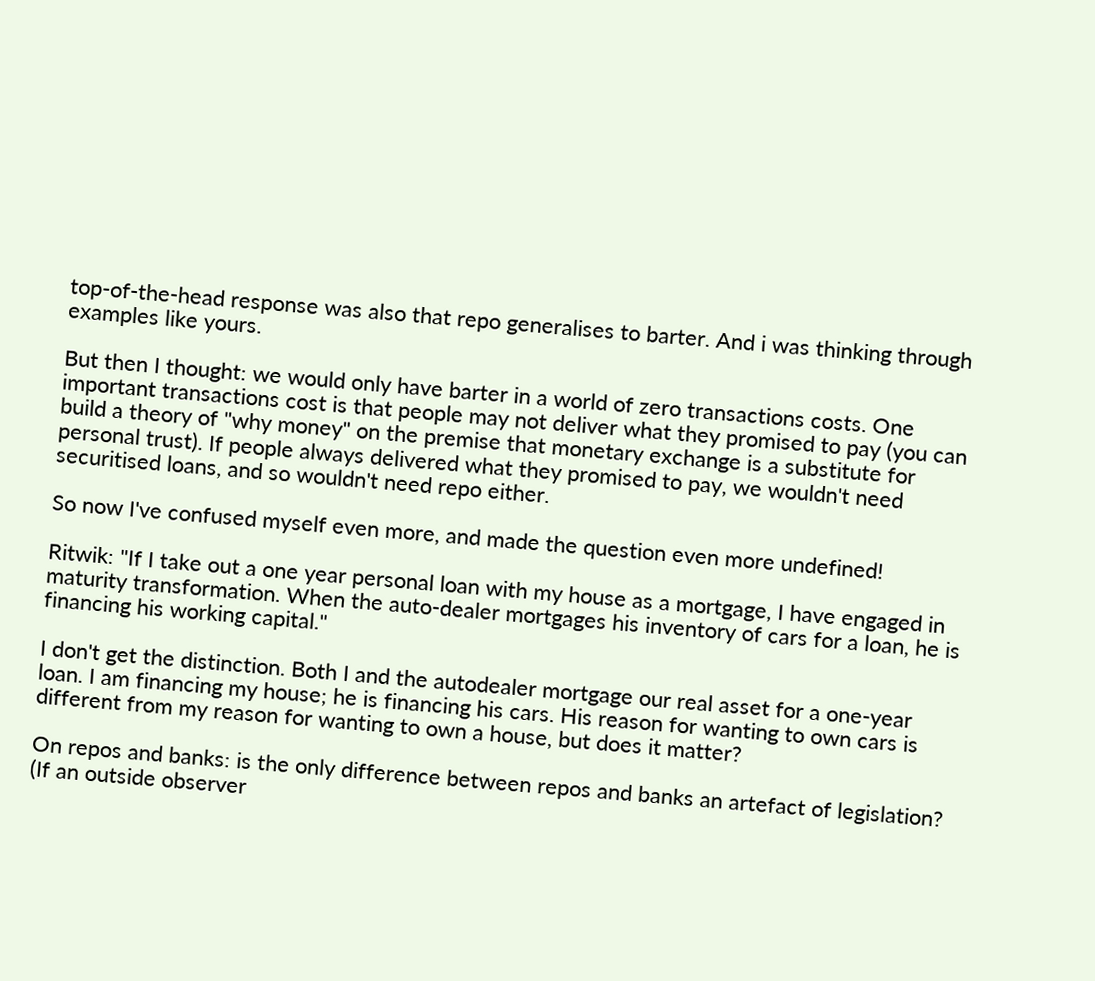top-of-the-head response was also that repo generalises to barter. And i was thinking through examples like yours.

But then I thought: we would only have barter in a world of zero transactions costs. One important transactions cost is that people may not deliver what they promised to pay (you can build a theory of "why money" on the premise that monetary exchange is a substitute for personal trust). If people always delivered what they promised to pay, we wouldn't need securitised loans, and so wouldn't need repo either.

So now I've confused myself even more, and made the question even more undefined!

Ritwik: "If I take out a one year personal loan with my house as a mortgage, I have engaged in maturity transformation. When the auto-dealer mortgages his inventory of cars for a loan, he is financing his working capital."

I don't get the distinction. Both I and the autodealer mortgage our real asset for a one-year loan. I am financing my house; he is financing his cars. His reason for wanting to own cars is different from my reason for wanting to own a house, but does it matter?

On repos and banks: is the only difference between repos and banks an artefact of legislation? (If an outside observer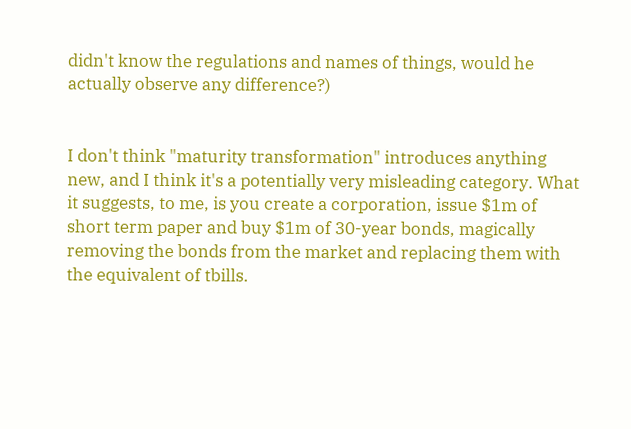didn't know the regulations and names of things, would he actually observe any difference?)


I don't think "maturity transformation" introduces anything new, and I think it's a potentially very misleading category. What it suggests, to me, is you create a corporation, issue $1m of short term paper and buy $1m of 30-year bonds, magically removing the bonds from the market and replacing them with the equivalent of tbills.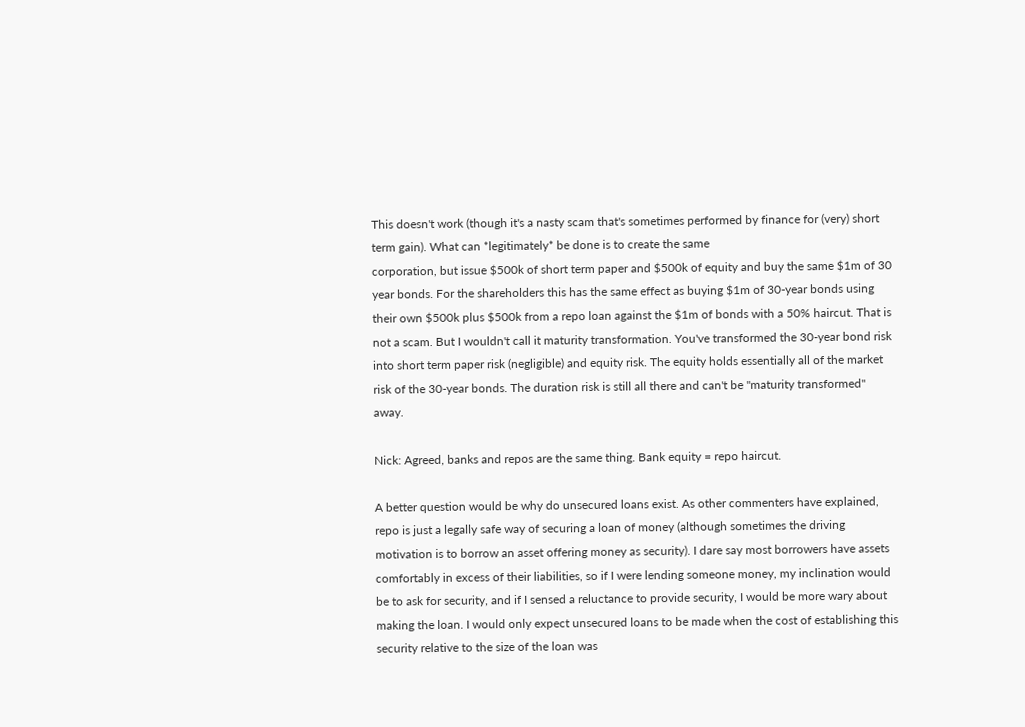This doesn't work (though it's a nasty scam that's sometimes performed by finance for (very) short term gain). What can *legitimately* be done is to create the same
corporation, but issue $500k of short term paper and $500k of equity and buy the same $1m of 30 year bonds. For the shareholders this has the same effect as buying $1m of 30-year bonds using their own $500k plus $500k from a repo loan against the $1m of bonds with a 50% haircut. That is not a scam. But I wouldn't call it maturity transformation. You've transformed the 30-year bond risk into short term paper risk (negligible) and equity risk. The equity holds essentially all of the market risk of the 30-year bonds. The duration risk is still all there and can't be "maturity transformed" away.

Nick: Agreed, banks and repos are the same thing. Bank equity = repo haircut.

A better question would be why do unsecured loans exist. As other commenters have explained, repo is just a legally safe way of securing a loan of money (although sometimes the driving motivation is to borrow an asset offering money as security). I dare say most borrowers have assets comfortably in excess of their liabilities, so if I were lending someone money, my inclination would be to ask for security, and if I sensed a reluctance to provide security, I would be more wary about making the loan. I would only expect unsecured loans to be made when the cost of establishing this security relative to the size of the loan was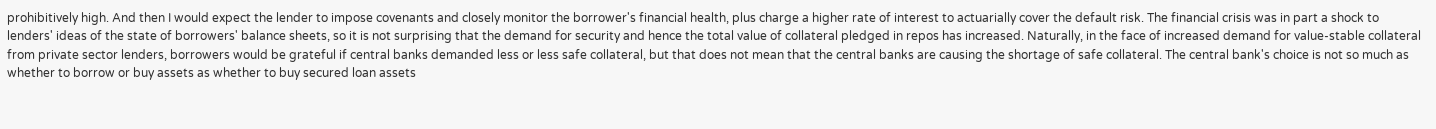prohibitively high. And then I would expect the lender to impose covenants and closely monitor the borrower's financial health, plus charge a higher rate of interest to actuarially cover the default risk. The financial crisis was in part a shock to lenders' ideas of the state of borrowers' balance sheets, so it is not surprising that the demand for security and hence the total value of collateral pledged in repos has increased. Naturally, in the face of increased demand for value-stable collateral from private sector lenders, borrowers would be grateful if central banks demanded less or less safe collateral, but that does not mean that the central banks are causing the shortage of safe collateral. The central bank's choice is not so much as whether to borrow or buy assets as whether to buy secured loan assets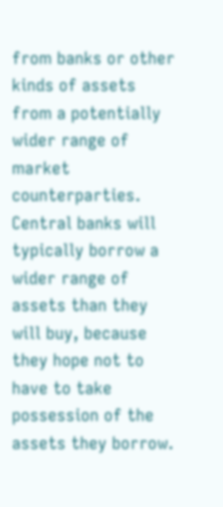from banks or other kinds of assets from a potentially wider range of market counterparties. Central banks will typically borrow a wider range of assets than they will buy, because they hope not to have to take possession of the assets they borrow.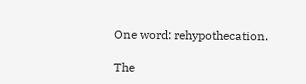One word: rehypothecation.

The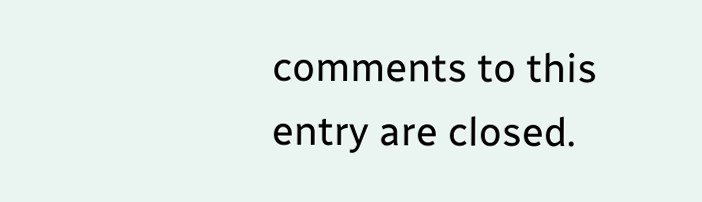comments to this entry are closed.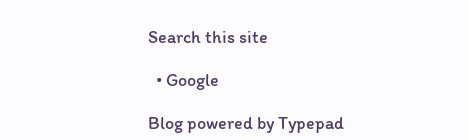Search this site

  • Google

Blog powered by Typepad